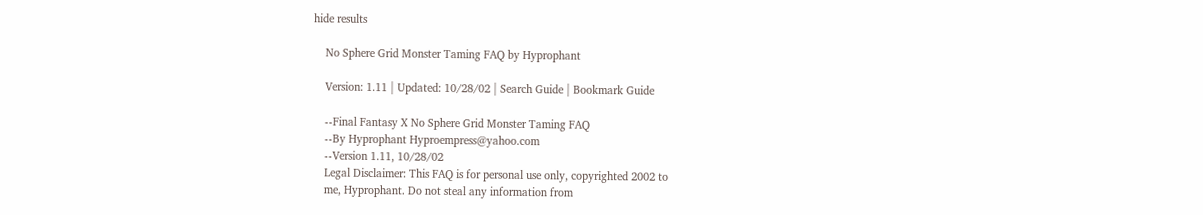hide results

    No Sphere Grid Monster Taming FAQ by Hyprophant

    Version: 1.11 | Updated: 10/28/02 | Search Guide | Bookmark Guide

    --Final Fantasy X No Sphere Grid Monster Taming FAQ
    --By Hyprophant Hyproempress@yahoo.com
    --Version 1.11, 10/28/02
    Legal Disclaimer: This FAQ is for personal use only, copyrighted 2002 to
    me, Hyprophant. Do not steal any information from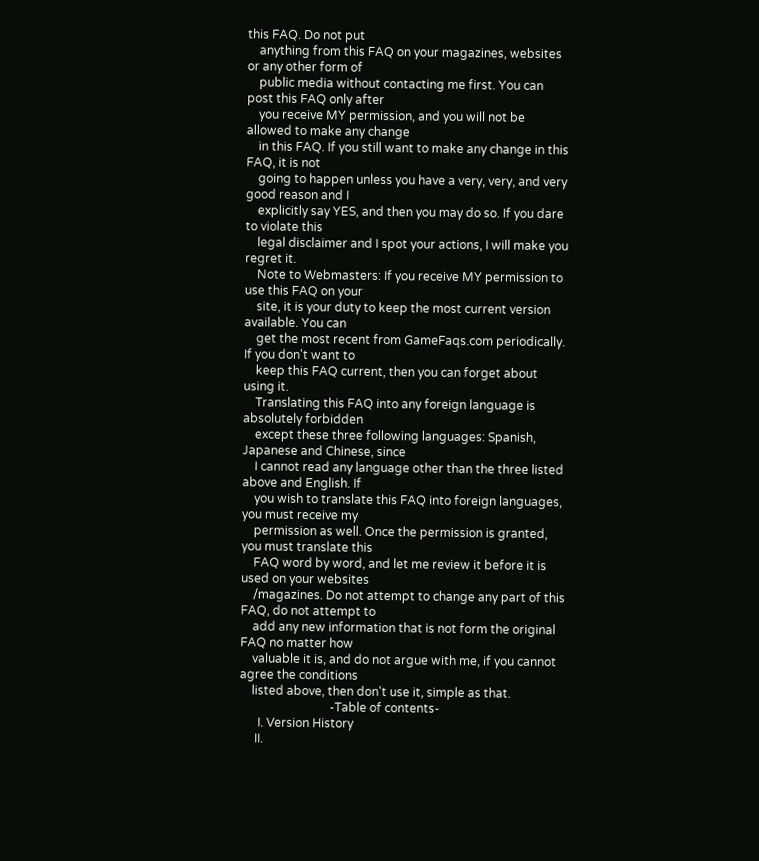this FAQ. Do not put
    anything from this FAQ on your magazines, websites or any other form of
    public media without contacting me first. You can post this FAQ only after
    you receive MY permission, and you will not be allowed to make any change
    in this FAQ. If you still want to make any change in this FAQ, it is not
    going to happen unless you have a very, very, and very good reason and I
    explicitly say YES, and then you may do so. If you dare to violate this
    legal disclaimer and I spot your actions, I will make you regret it.
    Note to Webmasters: If you receive MY permission to use this FAQ on your
    site, it is your duty to keep the most current version available. You can
    get the most recent from GameFaqs.com periodically. If you don't want to
    keep this FAQ current, then you can forget about using it.
    Translating this FAQ into any foreign language is absolutely forbidden
    except these three following languages: Spanish, Japanese and Chinese, since
    I cannot read any language other than the three listed above and English. If
    you wish to translate this FAQ into foreign languages, you must receive my
    permission as well. Once the permission is granted, you must translate this
    FAQ word by word, and let me review it before it is used on your websites
    /magazines. Do not attempt to change any part of this FAQ, do not attempt to
    add any new information that is not form the original FAQ no matter how
    valuable it is, and do not argue with me, if you cannot agree the conditions
    listed above, then don't use it, simple as that.
                              -Table of contents-
      I. Version History
     II.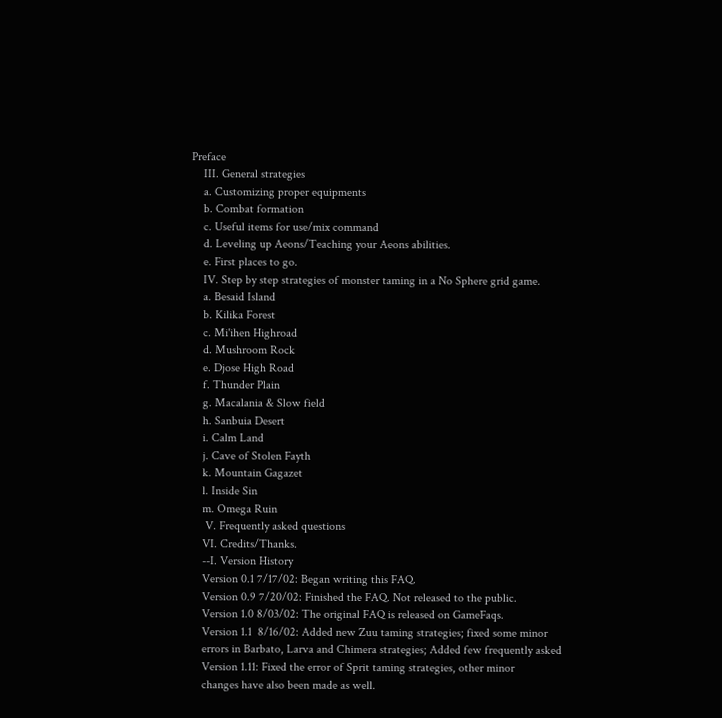Preface
    III. General strategies
    a. Customizing proper equipments
    b. Combat formation
    c. Useful items for use/mix command
    d. Leveling up Aeons/Teaching your Aeons abilities.
    e. First places to go.
    IV. Step by step strategies of monster taming in a No Sphere grid game.
    a. Besaid Island
    b. Kilika Forest
    c. Mi'ihen Highroad
    d. Mushroom Rock
    e. Djose High Road
    f. Thunder Plain
    g. Macalania & Slow field
    h. Sanbuia Desert
    i. Calm Land
    j. Cave of Stolen Fayth
    k. Mountain Gagazet
    l. Inside Sin
    m. Omega Ruin
     V. Frequently asked questions
    VI. Credits/Thanks.
    --I. Version History
    Version 0.1 7/17/02: Began writing this FAQ.
    Version 0.9 7/20/02: Finished the FAQ. Not released to the public.
    Version 1.0 8/03/02: The original FAQ is released on GameFaqs.
    Version 1.1  8/16/02: Added new Zuu taming strategies; fixed some minor
    errors in Barbato, Larva and Chimera strategies; Added few frequently asked
    Version 1.11: Fixed the error of Sprit taming strategies, other minor
    changes have also been made as well.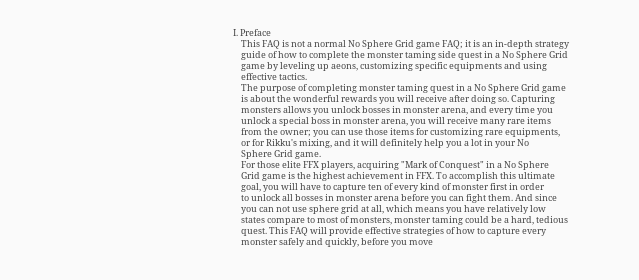I. Preface
    This FAQ is not a normal No Sphere Grid game FAQ; it is an in-depth strategy
    guide of how to complete the monster taming side quest in a No Sphere Grid
    game by leveling up aeons, customizing specific equipments and using
    effective tactics.
    The purpose of completing monster taming quest in a No Sphere Grid game
    is about the wonderful rewards you will receive after doing so. Capturing
    monsters allows you unlock bosses in monster arena, and every time you
    unlock a special boss in monster arena, you will receive many rare items
    from the owner; you can use those items for customizing rare equipments,
    or for Rikku's mixing, and it will definitely help you a lot in your No
    Sphere Grid game.
    For those elite FFX players, acquiring "Mark of Conquest" in a No Sphere
    Grid game is the highest achievement in FFX. To accomplish this ultimate
    goal, you will have to capture ten of every kind of monster first in order
    to unlock all bosses in monster arena before you can fight them. And since
    you can not use sphere grid at all, which means you have relatively low
    states compare to most of monsters, monster taming could be a hard, tedious
    quest. This FAQ will provide effective strategies of how to capture every
    monster safely and quickly, before you move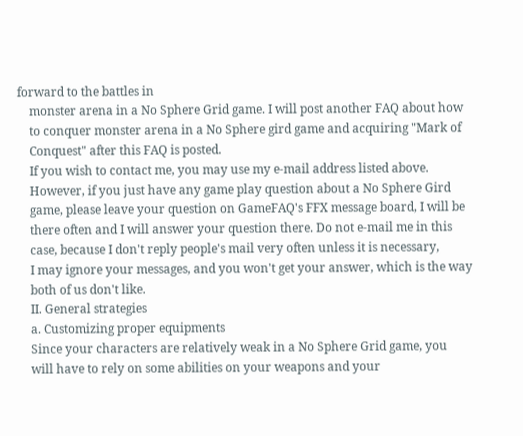forward to the battles in
    monster arena in a No Sphere Grid game. I will post another FAQ about how
    to conquer monster arena in a No Sphere gird game and acquiring "Mark of
    Conquest" after this FAQ is posted.
    If you wish to contact me, you may use my e-mail address listed above.
    However, if you just have any game play question about a No Sphere Gird
    game, please leave your question on GameFAQ's FFX message board, I will be
    there often and I will answer your question there. Do not e-mail me in this
    case, because I don't reply people's mail very often unless it is necessary,
    I may ignore your messages, and you won't get your answer, which is the way
    both of us don't like.
    II. General strategies
    a. Customizing proper equipments
    Since your characters are relatively weak in a No Sphere Grid game, you
    will have to rely on some abilities on your weapons and your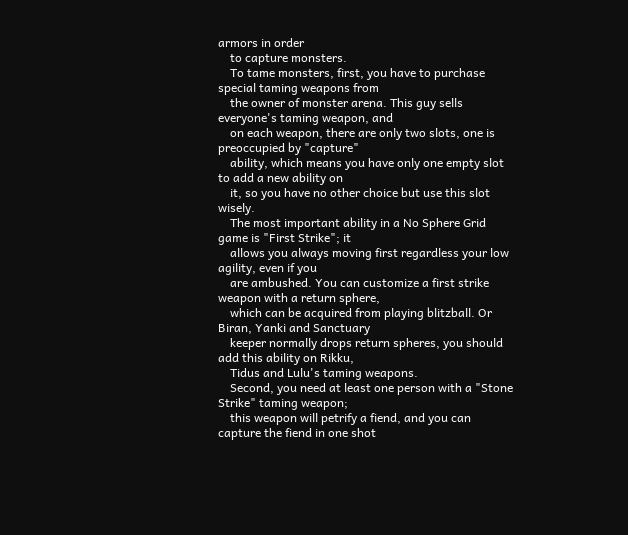armors in order
    to capture monsters.
    To tame monsters, first, you have to purchase special taming weapons from
    the owner of monster arena. This guy sells everyone's taming weapon, and
    on each weapon, there are only two slots, one is preoccupied by "capture"
    ability, which means you have only one empty slot to add a new ability on
    it, so you have no other choice but use this slot wisely.
    The most important ability in a No Sphere Grid game is "First Strike"; it
    allows you always moving first regardless your low agility, even if you
    are ambushed. You can customize a first strike weapon with a return sphere,
    which can be acquired from playing blitzball. Or Biran, Yanki and Sanctuary
    keeper normally drops return spheres, you should add this ability on Rikku,
    Tidus and Lulu's taming weapons.
    Second, you need at least one person with a "Stone Strike" taming weapon;
    this weapon will petrify a fiend, and you can capture the fiend in one shot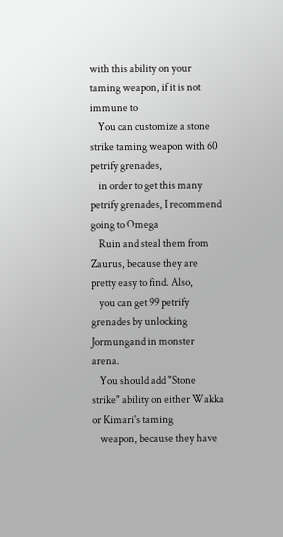with this ability on your taming weapon, if it is not immune to
    You can customize a stone strike taming weapon with 60 petrify grenades,
    in order to get this many  petrify grenades, I recommend going to Omega
    Ruin and steal them from Zaurus, because they are pretty easy to find. Also,
    you can get 99 petrify grenades by unlocking Jormungand in monster arena.
    You should add "Stone strike" ability on either Wakka or Kimari's taming
    weapon, because they have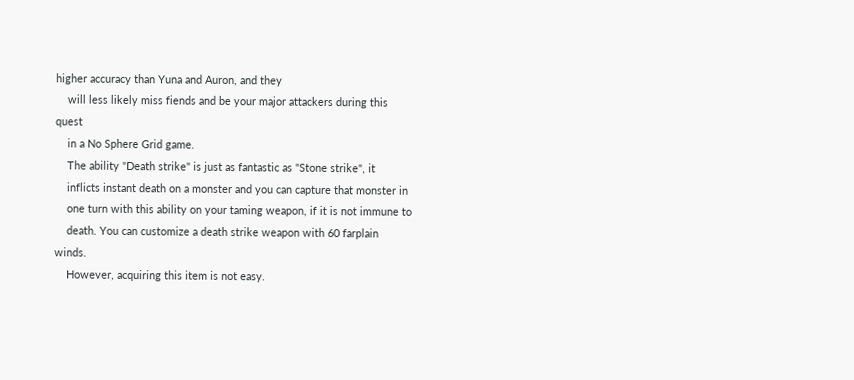higher accuracy than Yuna and Auron, and they
    will less likely miss fiends and be your major attackers during this quest
    in a No Sphere Grid game.
    The ability "Death strike" is just as fantastic as "Stone strike", it
    inflicts instant death on a monster and you can capture that monster in
    one turn with this ability on your taming weapon, if it is not immune to
    death. You can customize a death strike weapon with 60 farplain winds.
    However, acquiring this item is not easy.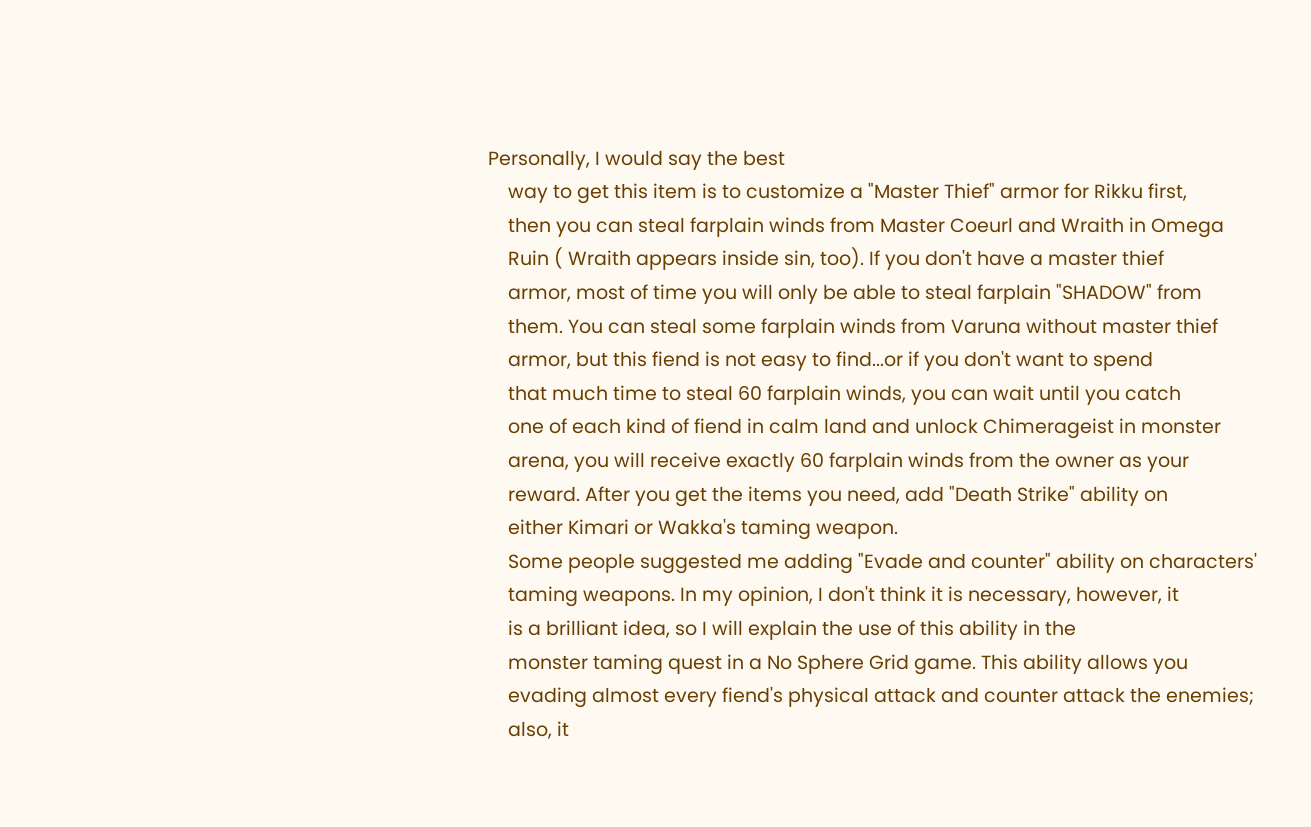Personally, I would say the best
    way to get this item is to customize a "Master Thief" armor for Rikku first,
    then you can steal farplain winds from Master Coeurl and Wraith in Omega
    Ruin ( Wraith appears inside sin, too). If you don't have a master thief
    armor, most of time you will only be able to steal farplain "SHADOW" from
    them. You can steal some farplain winds from Varuna without master thief
    armor, but this fiend is not easy to find...or if you don't want to spend
    that much time to steal 60 farplain winds, you can wait until you catch
    one of each kind of fiend in calm land and unlock Chimerageist in monster
    arena, you will receive exactly 60 farplain winds from the owner as your
    reward. After you get the items you need, add "Death Strike" ability on
    either Kimari or Wakka's taming weapon.
    Some people suggested me adding "Evade and counter" ability on characters'
    taming weapons. In my opinion, I don't think it is necessary, however, it
    is a brilliant idea, so I will explain the use of this ability in the
    monster taming quest in a No Sphere Grid game. This ability allows you
    evading almost every fiend's physical attack and counter attack the enemies;
    also, it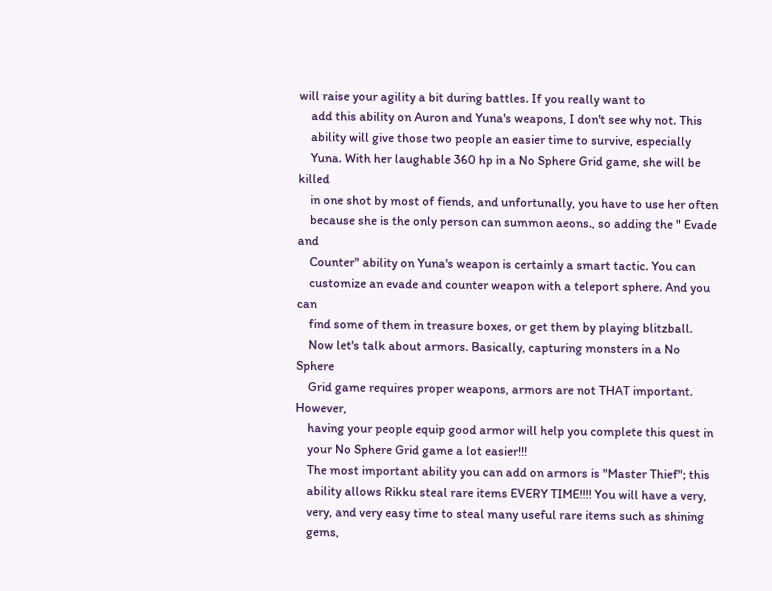will raise your agility a bit during battles. If you really want to
    add this ability on Auron and Yuna's weapons, I don't see why not. This
    ability will give those two people an easier time to survive, especially
    Yuna. With her laughable 360 hp in a No Sphere Grid game, she will be killed
    in one shot by most of fiends, and unfortunally, you have to use her often
    because she is the only person can summon aeons., so adding the " Evade and
    Counter" ability on Yuna's weapon is certainly a smart tactic. You can
    customize an evade and counter weapon with a teleport sphere. And you can
    find some of them in treasure boxes, or get them by playing blitzball.
    Now let's talk about armors. Basically, capturing monsters in a No Sphere
    Grid game requires proper weapons, armors are not THAT important. However,
    having your people equip good armor will help you complete this quest in
    your No Sphere Grid game a lot easier!!!
    The most important ability you can add on armors is "Master Thief"; this
    ability allows Rikku steal rare items EVERY TIME!!!! You will have a very,
    very, and very easy time to steal many useful rare items such as shining
    gems,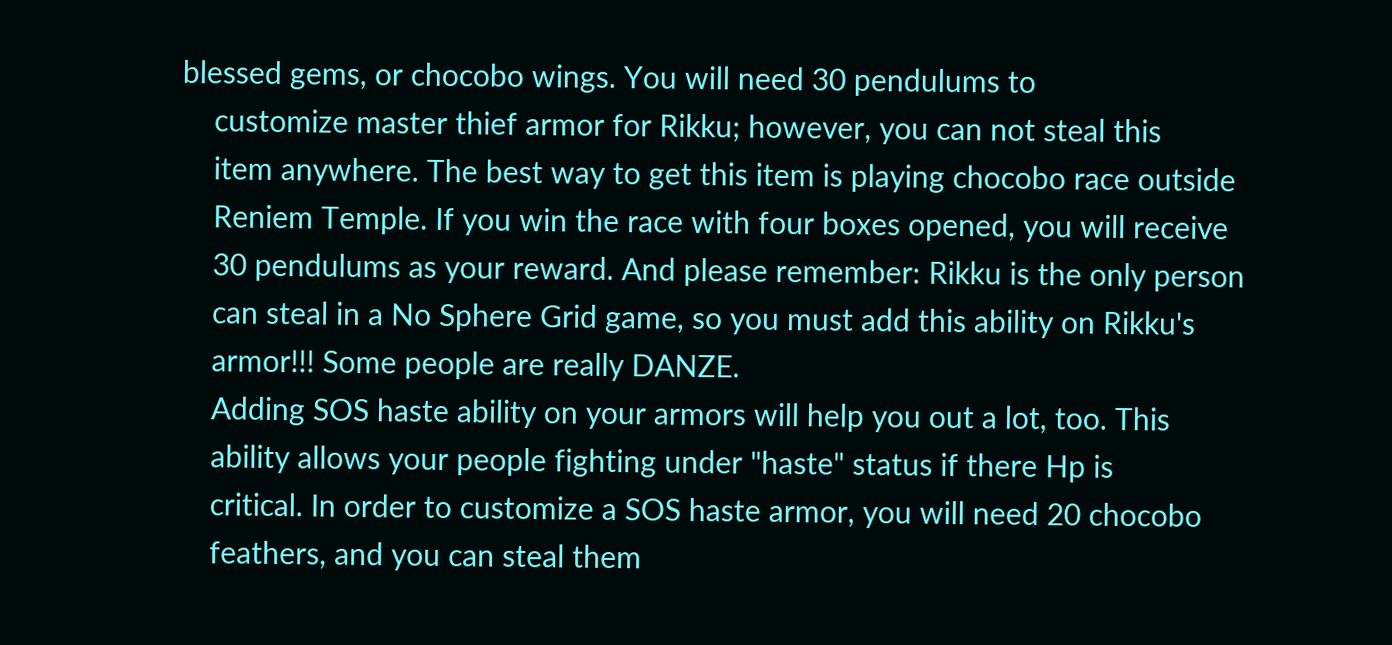blessed gems, or chocobo wings. You will need 30 pendulums to
    customize master thief armor for Rikku; however, you can not steal this
    item anywhere. The best way to get this item is playing chocobo race outside
    Reniem Temple. If you win the race with four boxes opened, you will receive
    30 pendulums as your reward. And please remember: Rikku is the only person
    can steal in a No Sphere Grid game, so you must add this ability on Rikku's
    armor!!! Some people are really DANZE.
    Adding SOS haste ability on your armors will help you out a lot, too. This
    ability allows your people fighting under "haste" status if there Hp is
    critical. In order to customize a SOS haste armor, you will need 20 chocobo
    feathers, and you can steal them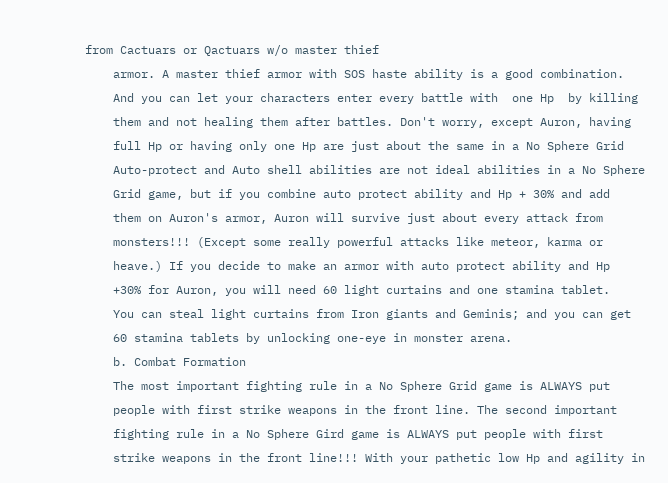from Cactuars or Qactuars w/o master thief
    armor. A master thief armor with SOS haste ability is a good combination.
    And you can let your characters enter every battle with  one Hp  by killing
    them and not healing them after battles. Don't worry, except Auron, having
    full Hp or having only one Hp are just about the same in a No Sphere Grid
    Auto-protect and Auto shell abilities are not ideal abilities in a No Sphere
    Grid game, but if you combine auto protect ability and Hp + 30% and add
    them on Auron's armor, Auron will survive just about every attack from
    monsters!!! (Except some really powerful attacks like meteor, karma or
    heave.) If you decide to make an armor with auto protect ability and Hp
    +30% for Auron, you will need 60 light curtains and one stamina tablet.
    You can steal light curtains from Iron giants and Geminis; and you can get
    60 stamina tablets by unlocking one-eye in monster arena.
    b. Combat Formation
    The most important fighting rule in a No Sphere Grid game is ALWAYS put
    people with first strike weapons in the front line. The second important
    fighting rule in a No Sphere Gird game is ALWAYS put people with first
    strike weapons in the front line!!! With your pathetic low Hp and agility in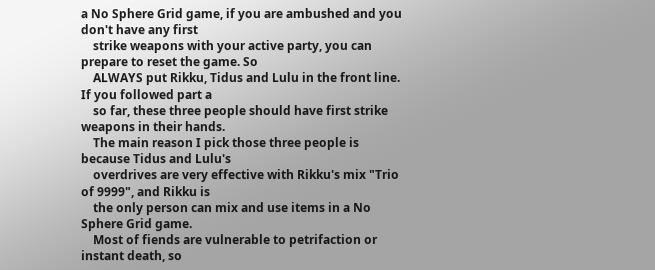a No Sphere Grid game, if you are ambushed and you don't have any first
    strike weapons with your active party, you can prepare to reset the game. So
    ALWAYS put Rikku, Tidus and Lulu in the front line. If you followed part a
    so far, these three people should have first strike weapons in their hands.
    The main reason I pick those three people is because Tidus and Lulu's
    overdrives are very effective with Rikku's mix "Trio of 9999", and Rikku is
    the only person can mix and use items in a No Sphere Grid game.
    Most of fiends are vulnerable to petrifaction or instant death, so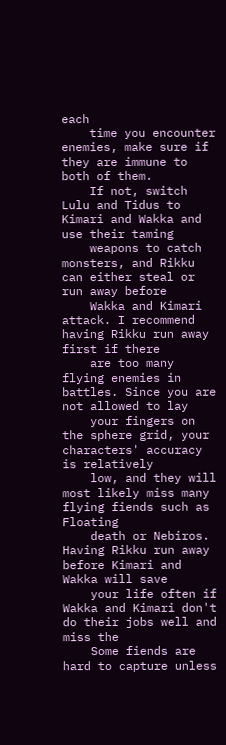each
    time you encounter enemies, make sure if they are immune to both of them.
    If not, switch Lulu and Tidus to Kimari and Wakka and use their taming
    weapons to catch monsters, and Rikku can either steal or run away before
    Wakka and Kimari attack. I recommend having Rikku run away first if there
    are too many flying enemies in battles. Since you are not allowed to lay
    your fingers on the sphere grid, your characters' accuracy is relatively
    low, and they will most likely miss many flying fiends such as Floating
    death or Nebiros. Having Rikku run away before Kimari and Wakka will save
    your life often if Wakka and Kimari don't do their jobs well and miss the
    Some fiends are hard to capture unless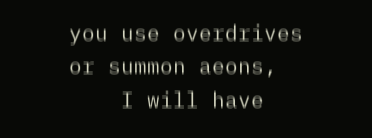you use overdrives or summon aeons,
    I will have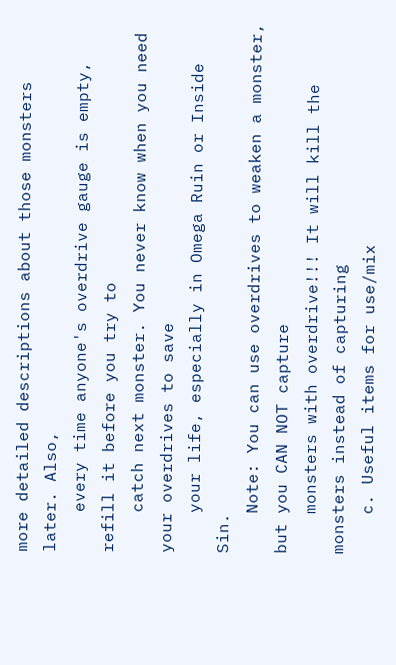more detailed descriptions about those monsters later. Also,
    every time anyone's overdrive gauge is empty, refill it before you try to
    catch next monster. You never know when you need your overdrives to save
    your life, especially in Omega Ruin or Inside Sin.
    Note: You can use overdrives to weaken a monster, but you CAN NOT capture
    monsters with overdrive!!! It will kill the monsters instead of capturing
    c. Useful items for use/mix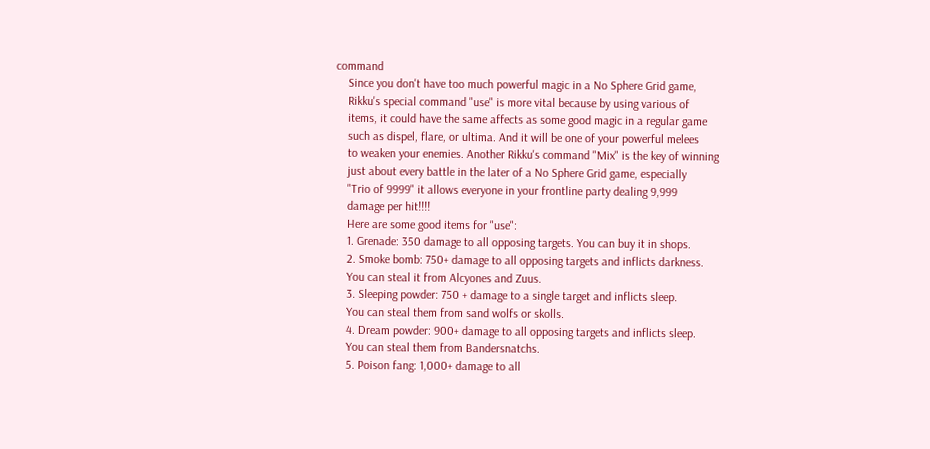command
    Since you don't have too much powerful magic in a No Sphere Grid game,
    Rikku's special command "use" is more vital because by using various of
    items, it could have the same affects as some good magic in a regular game
    such as dispel, flare, or ultima. And it will be one of your powerful melees
    to weaken your enemies. Another Rikku's command "Mix" is the key of winning
    just about every battle in the later of a No Sphere Grid game, especially
    "Trio of 9999" it allows everyone in your frontline party dealing 9,999
    damage per hit!!!!
    Here are some good items for "use":
    1. Grenade: 350 damage to all opposing targets. You can buy it in shops.
    2. Smoke bomb: 750+ damage to all opposing targets and inflicts darkness.
    You can steal it from Alcyones and Zuus.
    3. Sleeping powder: 750 + damage to a single target and inflicts sleep.
    You can steal them from sand wolfs or skolls.
    4. Dream powder: 900+ damage to all opposing targets and inflicts sleep.
    You can steal them from Bandersnatchs.
    5. Poison fang: 1,000+ damage to all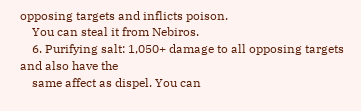opposing targets and inflicts poison.
    You can steal it from Nebiros.
    6. Purifying salt: 1,050+ damage to all opposing targets and also have the
    same affect as dispel. You can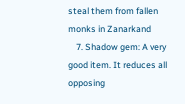steal them from fallen monks in Zanarkand
    7. Shadow gem: A very good item. It reduces all opposing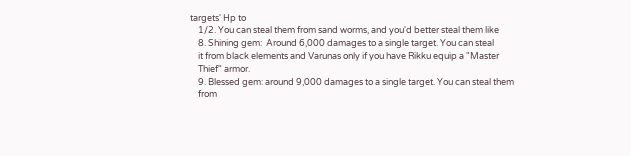targets' Hp to
    1/2. You can steal them from sand worms, and you'd better steal them like
    8. Shining gem:  Around 6,000 damages to a single target. You can steal
    it from black elements and Varunas only if you have Rikku equip a "Master
    Thief" armor.
    9. Blessed gem: around 9,000 damages to a single target. You can steal them
    from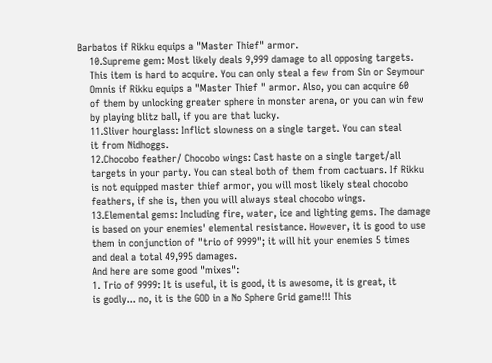Barbatos if Rikku equips a "Master Thief" armor.
    10.Supreme gem: Most likely deals 9,999 damage to all opposing targets.
    This item is hard to acquire. You can only steal a few from Sin or Seymour
    Omnis if Rikku equips a "Master Thief " armor. Also, you can acquire 60
    of them by unlocking greater sphere in monster arena, or you can win few
    by playing blitz ball, if you are that lucky.
    11.Sliver hourglass: Inflict slowness on a single target. You can steal
    it from Nidhoggs.
    12.Chocobo feather/ Chocobo wings: Cast haste on a single target/all
    targets in your party. You can steal both of them from cactuars. If Rikku
    is not equipped master thief armor, you will most likely steal chocobo
    feathers, if she is, then you will always steal chocobo wings.
    13.Elemental gems: Including fire, water, ice and lighting gems. The damage
    is based on your enemies' elemental resistance. However, it is good to use
    them in conjunction of "trio of 9999"; it will hit your enemies 5 times
    and deal a total 49,995 damages.
    And here are some good "mixes":
    1. Trio of 9999: It is useful, it is good, it is awesome, it is great, it
    is godly... no, it is the GOD in a No Sphere Grid game!!! This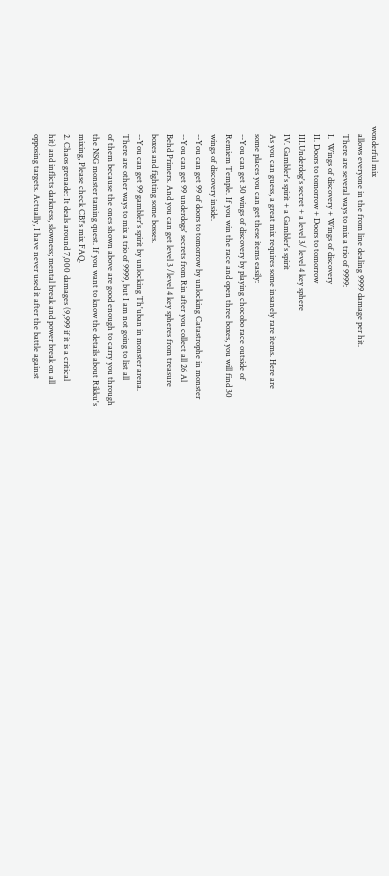wonderful mix
    allows everyone in the from line dealing 9999 damage per hit.
    There are several ways to mix a trio of 9999:
    I.  Wings of discovery + Wings of discovery
    II. Doors to tomorrow + Doors to tomorrow
    III.Underdog's secret + a level 3/ level 4 key sphere
    IV. Gambler's spirit + a Gambler's spirit
    As you can guess, a great mix requires some insanely rare items. Here are
    some places you can get these items easily:
    --You can get 30 wings of discovery by playing chocobo race outside of
    Remiem Temple. If you win the race and open three boxes, you will find 30
    wings of discovery inside.
    --You can get 99 of doors to tomorrow by unlocking Catastrophe in monster
    --You can get 99 underdogs' secrets from Rin after you collect all 26 Al
    Behd Primers. And you can get level 3 /level 4 key spheres from treasure
    boxes and fighting some bosses.
    --You can get 99 gambler's spirit by unlocking Th'uban in monster arena.
    There are other ways to mix a trio of 9999, but I am not going to list all
    of them because the ones shown above are good enough to carry you through
    the NSG monster taming quest. If you want to know the details about Rikku's
    mixing, Please check CB!'s mix FAQ.
    2. Chaos grenade: It deals around 7,000 damages (9,999 if it is a critical
    hit) and inflicts darkness, slowness; mental break and power break on all
    opposing targets. Actually, I have never used it after the battle against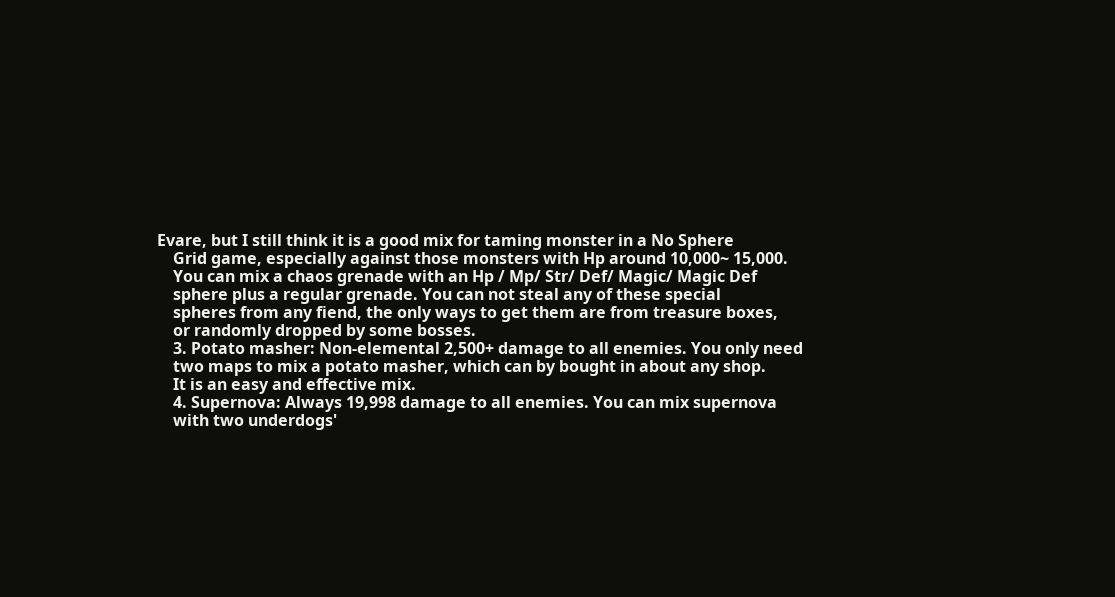Evare, but I still think it is a good mix for taming monster in a No Sphere
    Grid game, especially against those monsters with Hp around 10,000~ 15,000.
    You can mix a chaos grenade with an Hp / Mp/ Str/ Def/ Magic/ Magic Def
    sphere plus a regular grenade. You can not steal any of these special
    spheres from any fiend, the only ways to get them are from treasure boxes,
    or randomly dropped by some bosses.
    3. Potato masher: Non-elemental 2,500+ damage to all enemies. You only need
    two maps to mix a potato masher, which can by bought in about any shop.
    It is an easy and effective mix.
    4. Supernova: Always 19,998 damage to all enemies. You can mix supernova
    with two underdogs'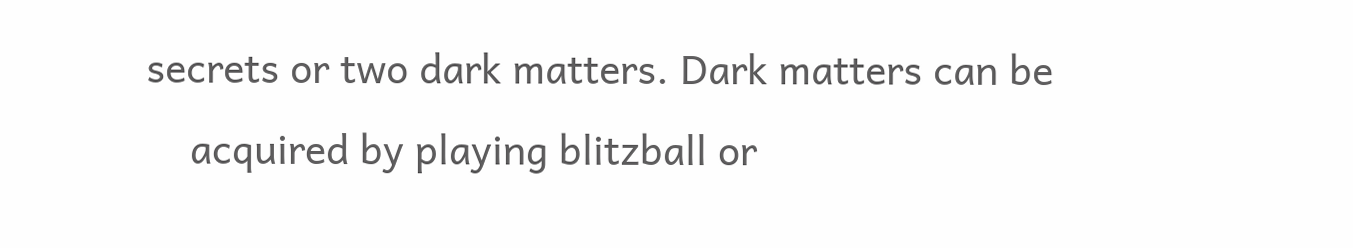secrets or two dark matters. Dark matters can be
    acquired by playing blitzball or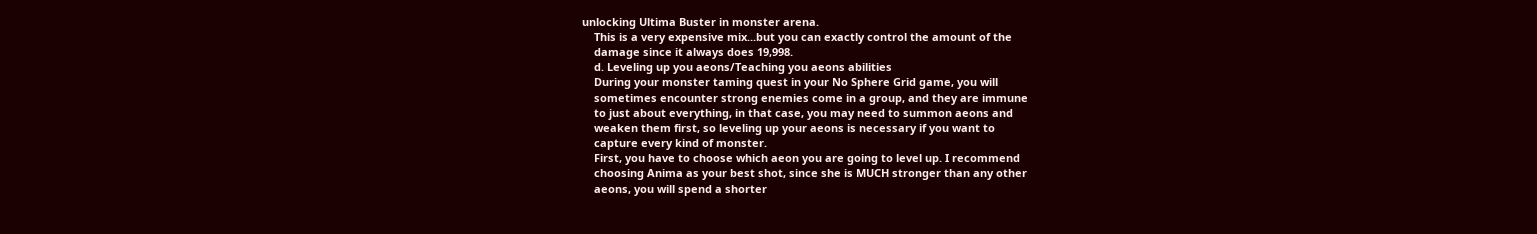unlocking Ultima Buster in monster arena.
    This is a very expensive mix...but you can exactly control the amount of the
    damage since it always does 19,998.
    d. Leveling up you aeons/Teaching you aeons abilities
    During your monster taming quest in your No Sphere Grid game, you will
    sometimes encounter strong enemies come in a group, and they are immune
    to just about everything, in that case, you may need to summon aeons and
    weaken them first, so leveling up your aeons is necessary if you want to
    capture every kind of monster.
    First, you have to choose which aeon you are going to level up. I recommend
    choosing Anima as your best shot, since she is MUCH stronger than any other
    aeons, you will spend a shorter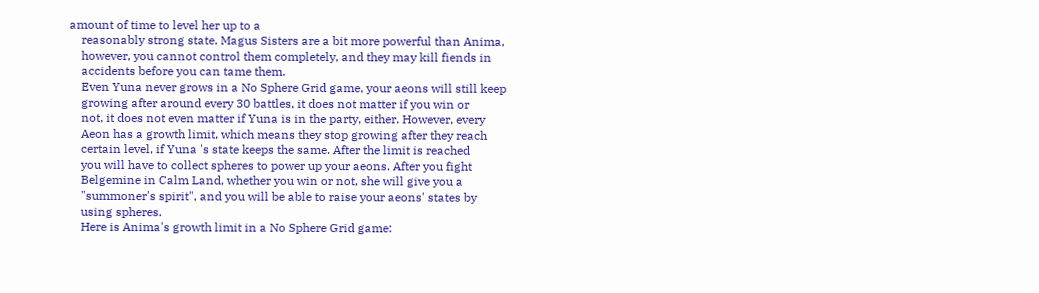amount of time to level her up to a
    reasonably strong state. Magus Sisters are a bit more powerful than Anima,
    however, you cannot control them completely, and they may kill fiends in
    accidents before you can tame them.
    Even Yuna never grows in a No Sphere Grid game, your aeons will still keep
    growing after around every 30 battles, it does not matter if you win or
    not, it does not even matter if Yuna is in the party, either. However, every
    Aeon has a growth limit, which means they stop growing after they reach
    certain level, if Yuna 's state keeps the same. After the limit is reached
    you will have to collect spheres to power up your aeons. After you fight
    Belgemine in Calm Land, whether you win or not, she will give you a
    "summoner's spirit", and you will be able to raise your aeons' states by
    using spheres.
    Here is Anima's growth limit in a No Sphere Grid game: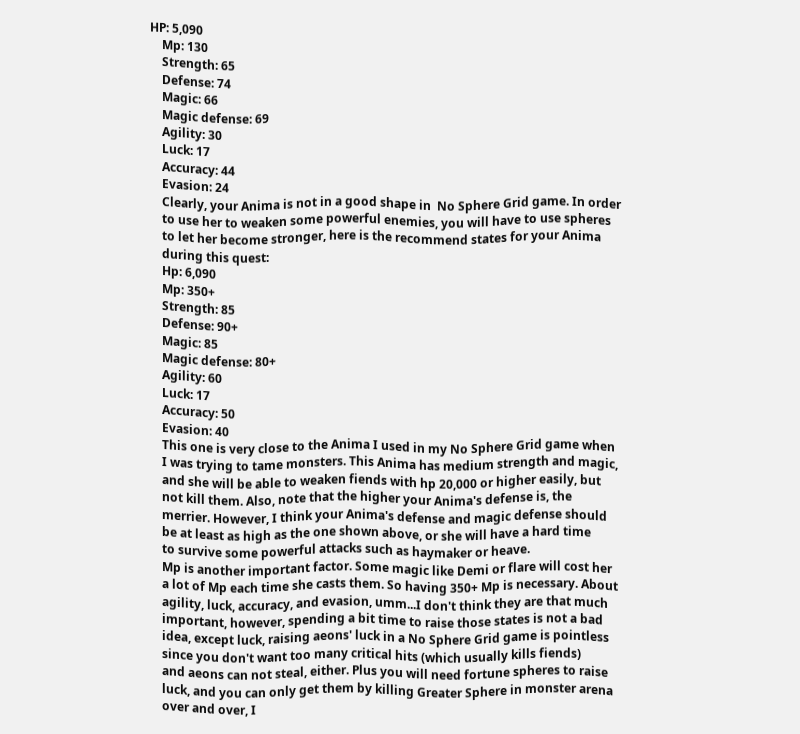HP: 5,090
    Mp: 130
    Strength: 65
    Defense: 74
    Magic: 66
    Magic defense: 69
    Agility: 30
    Luck: 17
    Accuracy: 44
    Evasion: 24
    Clearly, your Anima is not in a good shape in  No Sphere Grid game. In order
    to use her to weaken some powerful enemies, you will have to use spheres
    to let her become stronger, here is the recommend states for your Anima
    during this quest:
    Hp: 6,090
    Mp: 350+
    Strength: 85
    Defense: 90+
    Magic: 85
    Magic defense: 80+
    Agility: 60
    Luck: 17
    Accuracy: 50
    Evasion: 40
    This one is very close to the Anima I used in my No Sphere Grid game when
    I was trying to tame monsters. This Anima has medium strength and magic,
    and she will be able to weaken fiends with hp 20,000 or higher easily, but
    not kill them. Also, note that the higher your Anima's defense is, the
    merrier. However, I think your Anima's defense and magic defense should
    be at least as high as the one shown above, or she will have a hard time
    to survive some powerful attacks such as haymaker or heave.
    Mp is another important factor. Some magic like Demi or flare will cost her
    a lot of Mp each time she casts them. So having 350+ Mp is necessary. About
    agility, luck, accuracy, and evasion, umm...I don't think they are that much
    important, however, spending a bit time to raise those states is not a bad
    idea, except luck, raising aeons' luck in a No Sphere Grid game is pointless
    since you don't want too many critical hits (which usually kills fiends)
    and aeons can not steal, either. Plus you will need fortune spheres to raise
    luck, and you can only get them by killing Greater Sphere in monster arena
    over and over, I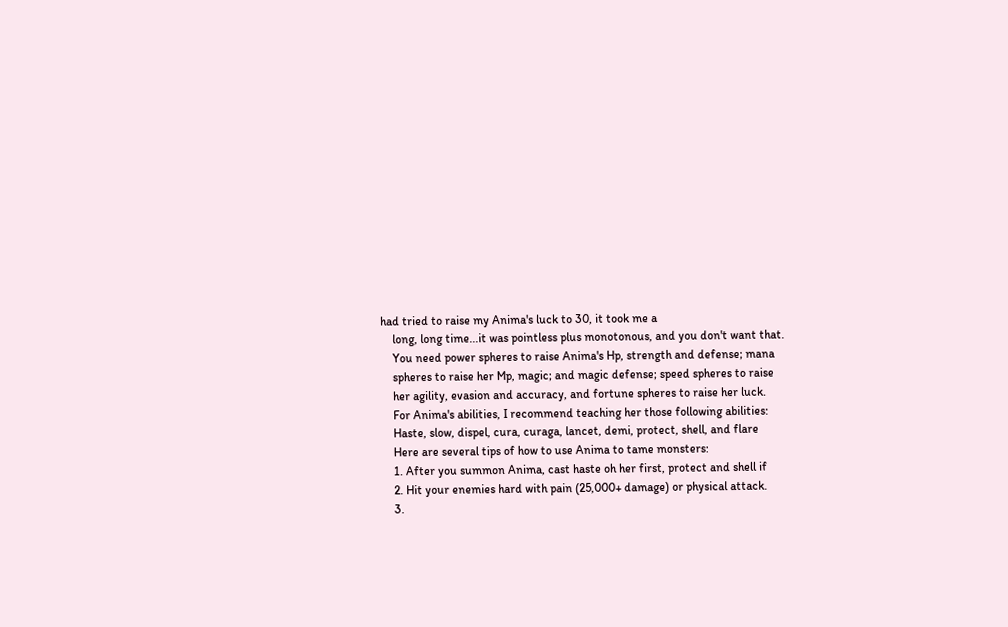had tried to raise my Anima's luck to 30, it took me a
    long, long time...it was pointless plus monotonous, and you don't want that.
    You need power spheres to raise Anima's Hp, strength and defense; mana
    spheres to raise her Mp, magic; and magic defense; speed spheres to raise
    her agility, evasion and accuracy, and fortune spheres to raise her luck.
    For Anima's abilities, I recommend teaching her those following abilities:
    Haste, slow, dispel, cura, curaga, lancet, demi, protect, shell, and flare
    Here are several tips of how to use Anima to tame monsters:
    1. After you summon Anima, cast haste oh her first, protect and shell if
    2. Hit your enemies hard with pain (25,000+ damage) or physical attack.
    3.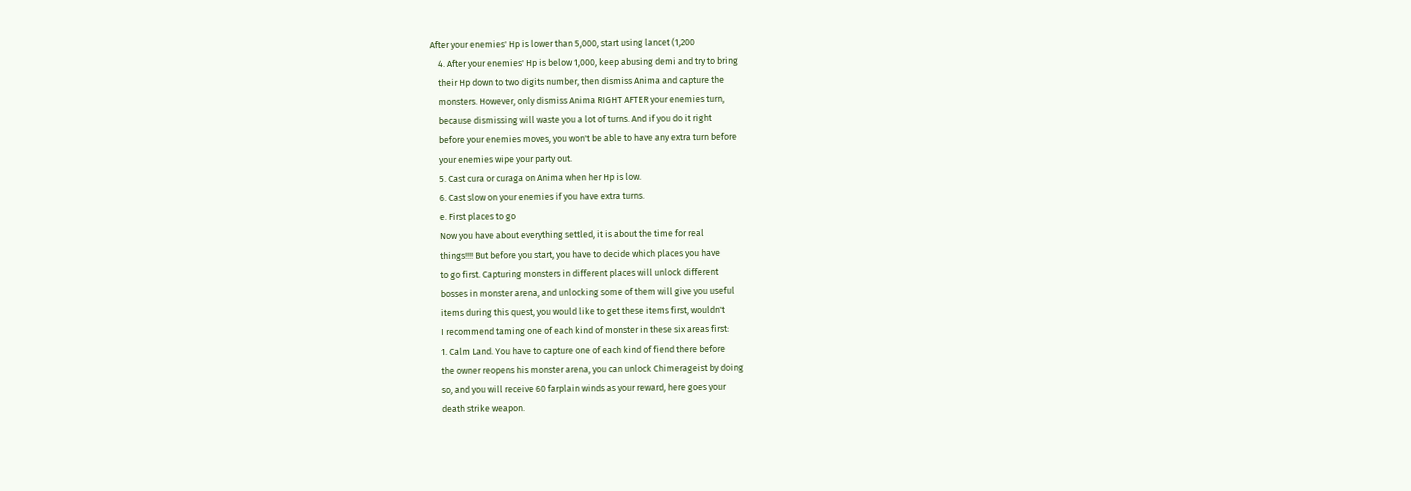After your enemies' Hp is lower than 5,000, start using lancet (1,200
    4. After your enemies' Hp is below 1,000, keep abusing demi and try to bring
    their Hp down to two digits number, then dismiss Anima and capture the
    monsters. However, only dismiss Anima RIGHT AFTER your enemies turn,
    because dismissing will waste you a lot of turns. And if you do it right
    before your enemies moves, you won't be able to have any extra turn before
    your enemies wipe your party out.
    5. Cast cura or curaga on Anima when her Hp is low.
    6. Cast slow on your enemies if you have extra turns.
    e. First places to go
    Now you have about everything settled, it is about the time for real
    things!!!! But before you start, you have to decide which places you have
    to go first. Capturing monsters in different places will unlock different
    bosses in monster arena, and unlocking some of them will give you useful
    items during this quest, you would like to get these items first, wouldn't
    I recommend taming one of each kind of monster in these six areas first:
    1. Calm Land. You have to capture one of each kind of fiend there before
    the owner reopens his monster arena, you can unlock Chimerageist by doing
    so, and you will receive 60 farplain winds as your reward, here goes your
    death strike weapon.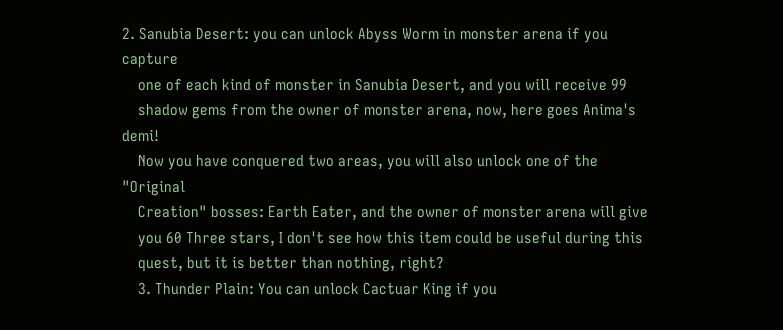2. Sanubia Desert: you can unlock Abyss Worm in monster arena if you capture
    one of each kind of monster in Sanubia Desert, and you will receive 99
    shadow gems from the owner of monster arena, now, here goes Anima's demi!
    Now you have conquered two areas, you will also unlock one of the "Original
    Creation" bosses: Earth Eater, and the owner of monster arena will give
    you 60 Three stars, I don't see how this item could be useful during this
    quest, but it is better than nothing, right?
    3. Thunder Plain: You can unlock Cactuar King if you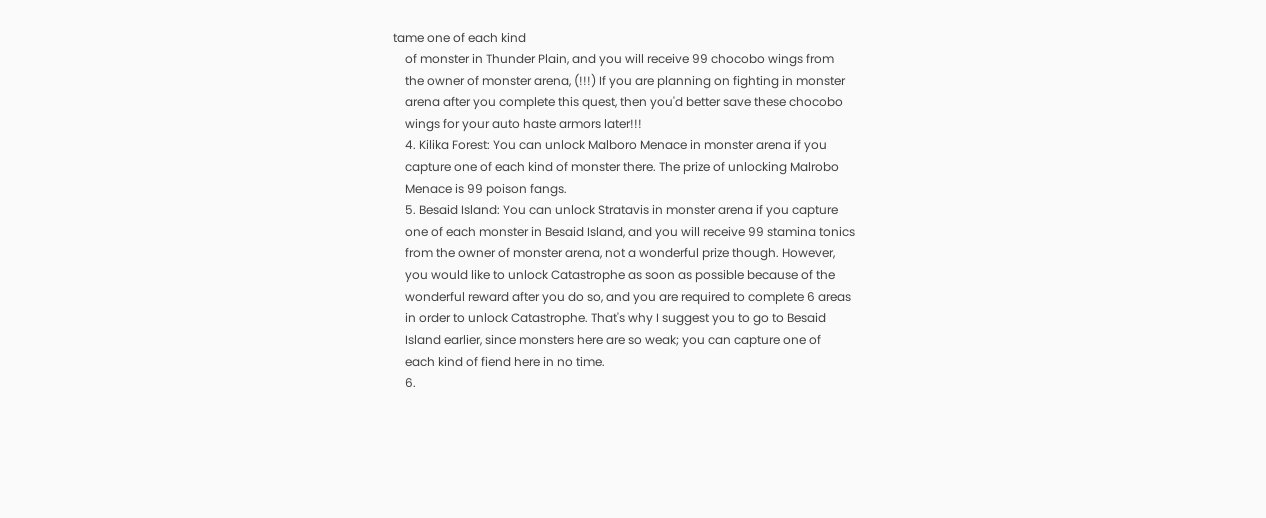tame one of each kind
    of monster in Thunder Plain, and you will receive 99 chocobo wings from
    the owner of monster arena, (!!!) If you are planning on fighting in monster
    arena after you complete this quest, then you'd better save these chocobo
    wings for your auto haste armors later!!!
    4. Kilika Forest: You can unlock Malboro Menace in monster arena if you
    capture one of each kind of monster there. The prize of unlocking Malrobo
    Menace is 99 poison fangs.
    5. Besaid Island: You can unlock Stratavis in monster arena if you capture
    one of each monster in Besaid Island, and you will receive 99 stamina tonics
    from the owner of monster arena, not a wonderful prize though. However,
    you would like to unlock Catastrophe as soon as possible because of the
    wonderful reward after you do so, and you are required to complete 6 areas
    in order to unlock Catastrophe. That's why I suggest you to go to Besaid
    Island earlier, since monsters here are so weak; you can capture one of
    each kind of fiend here in no time.
    6.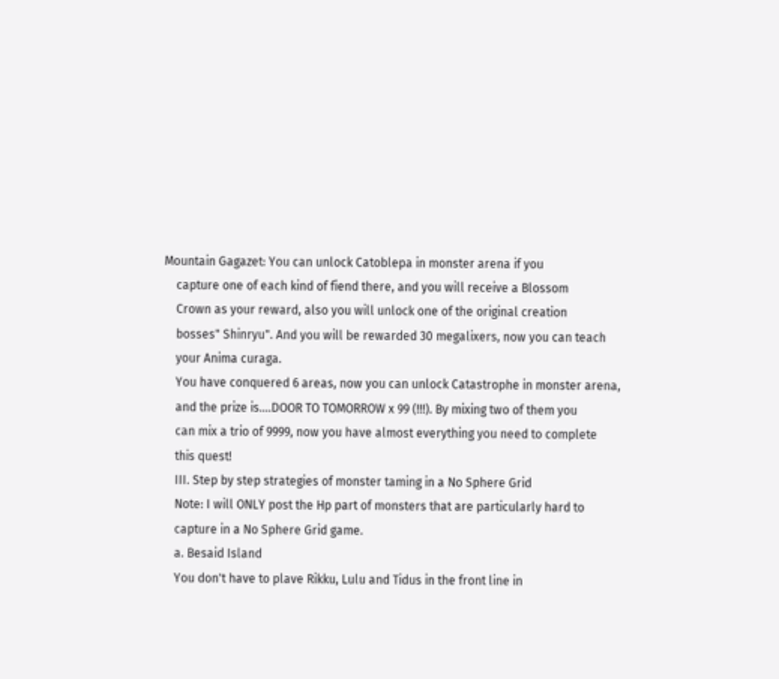Mountain Gagazet: You can unlock Catoblepa in monster arena if you
    capture one of each kind of fiend there, and you will receive a Blossom
    Crown as your reward, also you will unlock one of the original creation
    bosses" Shinryu". And you will be rewarded 30 megalixers, now you can teach
    your Anima curaga.
    You have conquered 6 areas, now you can unlock Catastrophe in monster arena,
    and the prize is....DOOR TO TOMORROW x 99 (!!!). By mixing two of them you
    can mix a trio of 9999, now you have almost everything you need to complete
    this quest!
    III. Step by step strategies of monster taming in a No Sphere Grid
    Note: I will ONLY post the Hp part of monsters that are particularly hard to
    capture in a No Sphere Grid game.
    a. Besaid Island
    You don't have to plave Rikku, Lulu and Tidus in the front line in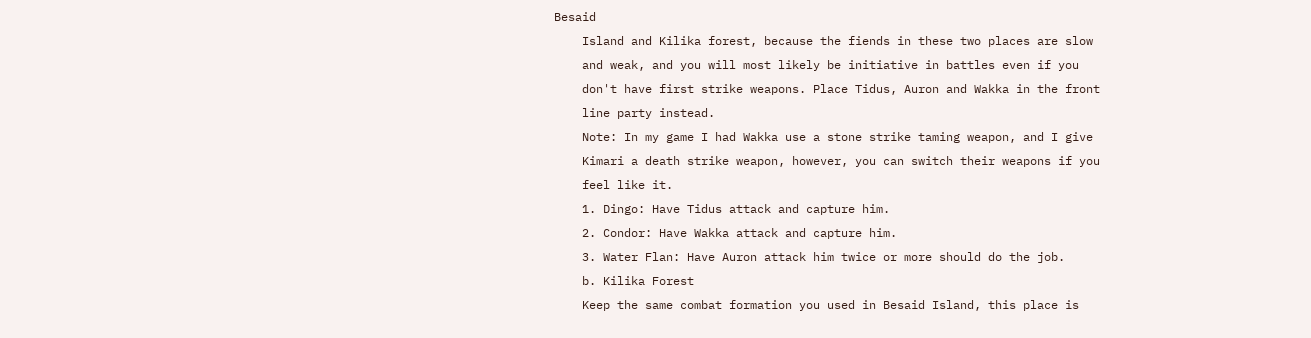Besaid
    Island and Kilika forest, because the fiends in these two places are slow
    and weak, and you will most likely be initiative in battles even if you
    don't have first strike weapons. Place Tidus, Auron and Wakka in the front
    line party instead.
    Note: In my game I had Wakka use a stone strike taming weapon, and I give
    Kimari a death strike weapon, however, you can switch their weapons if you
    feel like it.
    1. Dingo: Have Tidus attack and capture him.
    2. Condor: Have Wakka attack and capture him.
    3. Water Flan: Have Auron attack him twice or more should do the job.
    b. Kilika Forest
    Keep the same combat formation you used in Besaid Island, this place is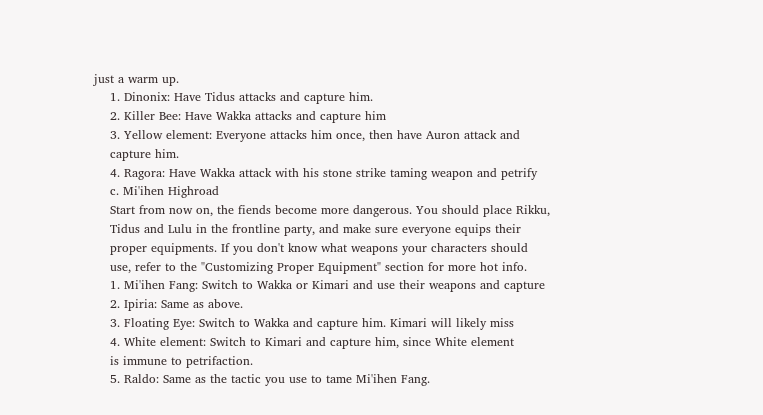just a warm up.
    1. Dinonix: Have Tidus attacks and capture him.
    2. Killer Bee: Have Wakka attacks and capture him
    3. Yellow element: Everyone attacks him once, then have Auron attack and
    capture him.
    4. Ragora: Have Wakka attack with his stone strike taming weapon and petrify
    c. Mi'ihen Highroad
    Start from now on, the fiends become more dangerous. You should place Rikku,
    Tidus and Lulu in the frontline party, and make sure everyone equips their
    proper equipments. If you don't know what weapons your characters should
    use, refer to the "Customizing Proper Equipment" section for more hot info.
    1. Mi'ihen Fang: Switch to Wakka or Kimari and use their weapons and capture
    2. Ipiria: Same as above.
    3. Floating Eye: Switch to Wakka and capture him. Kimari will likely miss
    4. White element: Switch to Kimari and capture him, since White element
    is immune to petrifaction.
    5. Raldo: Same as the tactic you use to tame Mi'ihen Fang.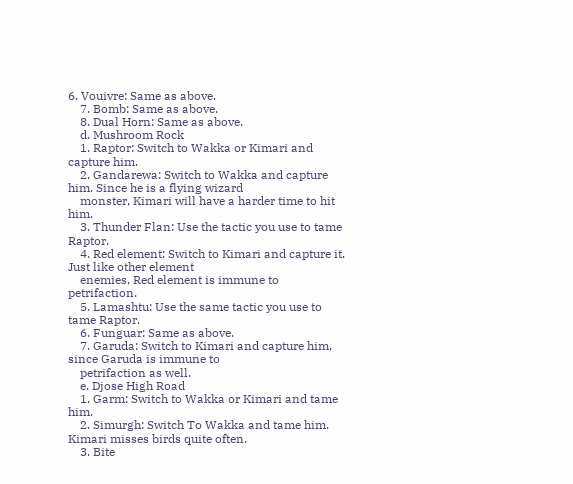6. Vouivre: Same as above.
    7. Bomb: Same as above.
    8. Dual Horn: Same as above.
    d. Mushroom Rock
    1. Raptor: Switch to Wakka or Kimari and capture him.
    2. Gandarewa: Switch to Wakka and capture him. Since he is a flying wizard
    monster, Kimari will have a harder time to hit him.
    3. Thunder Flan: Use the tactic you use to tame Raptor.
    4. Red element: Switch to Kimari and capture it. Just like other element
    enemies, Red element is immune to petrifaction.
    5. Lamashtu: Use the same tactic you use to tame Raptor.
    6. Funguar: Same as above.
    7. Garuda: Switch to Kimari and capture him, since Garuda is immune to
    petrifaction as well.
    e. Djose High Road
    1. Garm: Switch to Wakka or Kimari and tame him.
    2. Simurgh: Switch To Wakka and tame him. Kimari misses birds quite often.
    3. Bite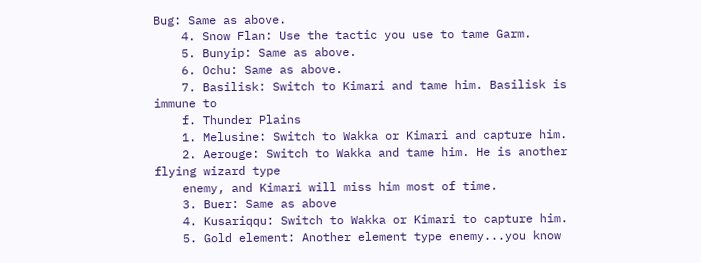Bug: Same as above.
    4. Snow Flan: Use the tactic you use to tame Garm.
    5. Bunyip: Same as above.
    6. Ochu: Same as above.
    7. Basilisk: Switch to Kimari and tame him. Basilisk is immune to
    f. Thunder Plains
    1. Melusine: Switch to Wakka or Kimari and capture him.
    2. Aerouge: Switch to Wakka and tame him. He is another flying wizard type
    enemy, and Kimari will miss him most of time.
    3. Buer: Same as above
    4. Kusariqqu: Switch to Wakka or Kimari to capture him.
    5. Gold element: Another element type enemy...you know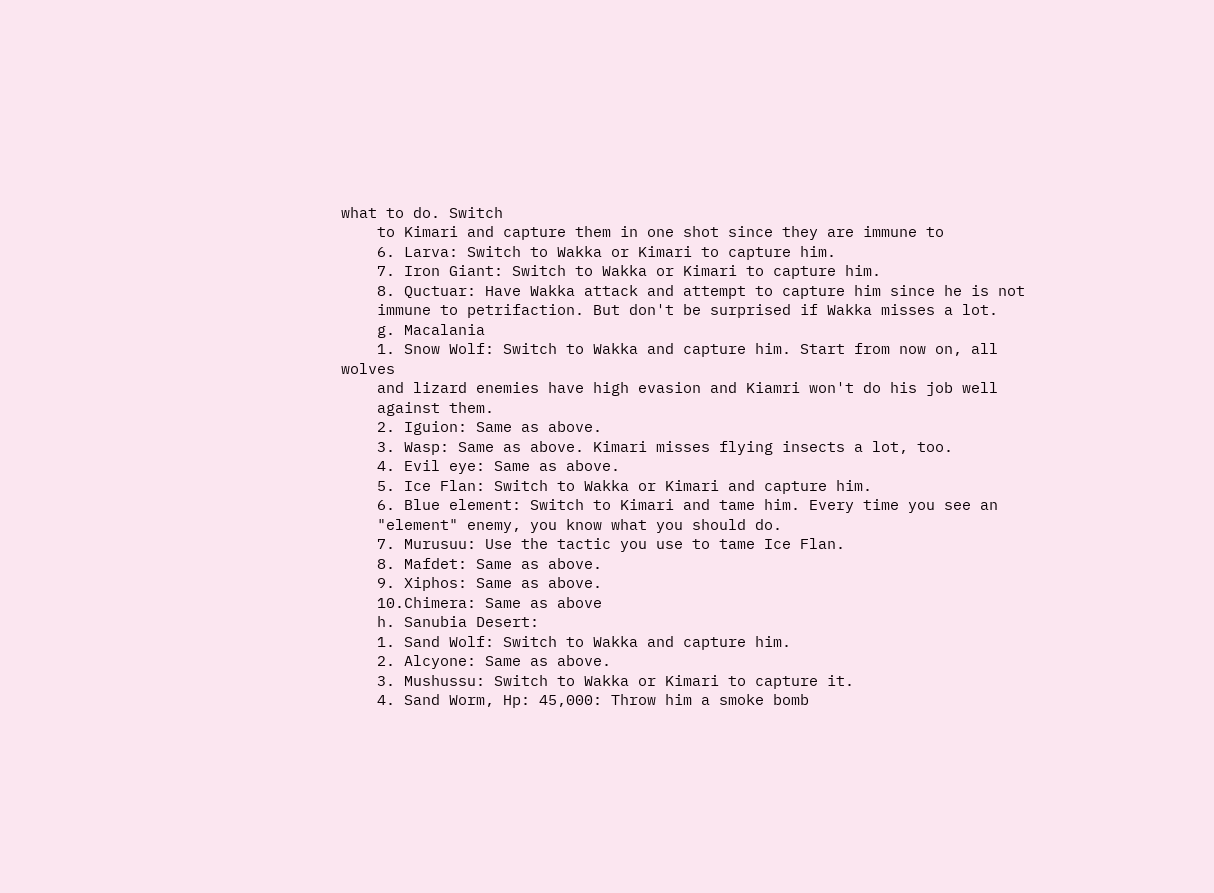what to do. Switch
    to Kimari and capture them in one shot since they are immune to
    6. Larva: Switch to Wakka or Kimari to capture him.
    7. Iron Giant: Switch to Wakka or Kimari to capture him.
    8. Quctuar: Have Wakka attack and attempt to capture him since he is not
    immune to petrifaction. But don't be surprised if Wakka misses a lot.
    g. Macalania
    1. Snow Wolf: Switch to Wakka and capture him. Start from now on, all wolves
    and lizard enemies have high evasion and Kiamri won't do his job well
    against them.
    2. Iguion: Same as above.
    3. Wasp: Same as above. Kimari misses flying insects a lot, too.
    4. Evil eye: Same as above.
    5. Ice Flan: Switch to Wakka or Kimari and capture him.
    6. Blue element: Switch to Kimari and tame him. Every time you see an
    "element" enemy, you know what you should do.
    7. Murusuu: Use the tactic you use to tame Ice Flan.
    8. Mafdet: Same as above.
    9. Xiphos: Same as above.
    10.Chimera: Same as above
    h. Sanubia Desert:
    1. Sand Wolf: Switch to Wakka and capture him.
    2. Alcyone: Same as above.
    3. Mushussu: Switch to Wakka or Kimari to capture it.
    4. Sand Worm, Hp: 45,000: Throw him a smoke bomb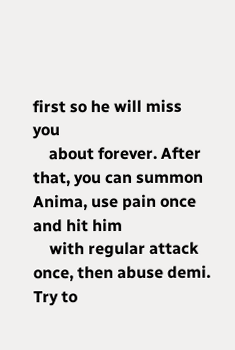first so he will miss you
    about forever. After that, you can summon Anima, use pain once and hit him
    with regular attack once, then abuse demi. Try to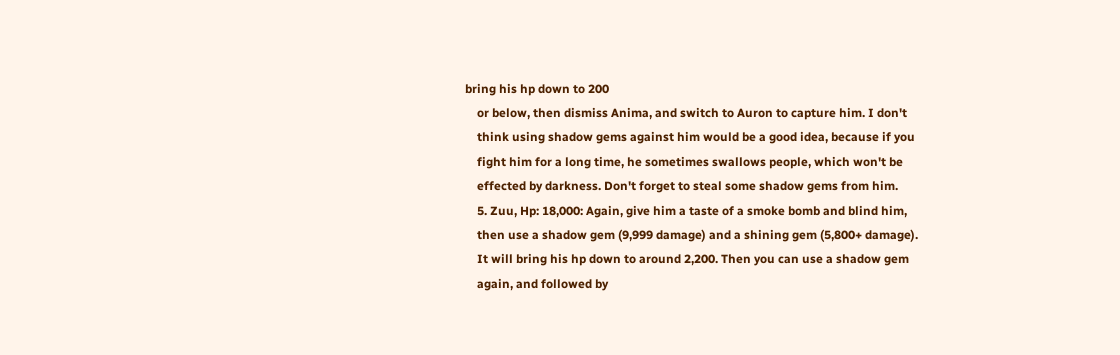bring his hp down to 200
    or below, then dismiss Anima, and switch to Auron to capture him. I don't
    think using shadow gems against him would be a good idea, because if you
    fight him for a long time, he sometimes swallows people, which won't be
    effected by darkness. Don't forget to steal some shadow gems from him.
    5. Zuu, Hp: 18,000: Again, give him a taste of a smoke bomb and blind him,
    then use a shadow gem (9,999 damage) and a shining gem (5,800+ damage).
    It will bring his hp down to around 2,200. Then you can use a shadow gem
    again, and followed by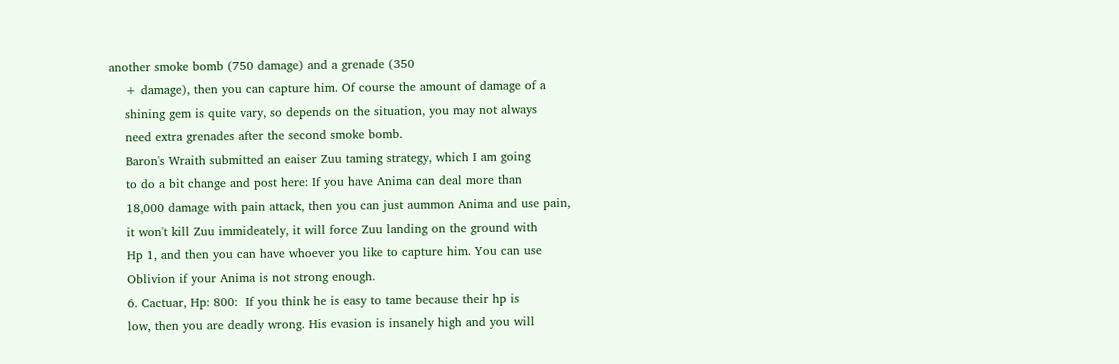another smoke bomb (750 damage) and a grenade (350
    + damage), then you can capture him. Of course the amount of damage of a
    shining gem is quite vary, so depends on the situation, you may not always
    need extra grenades after the second smoke bomb.
    Baron's Wraith submitted an eaiser Zuu taming strategy, which I am going
    to do a bit change and post here: If you have Anima can deal more than
    18,000 damage with pain attack, then you can just aummon Anima and use pain,
    it won't kill Zuu immideately, it will force Zuu landing on the ground with
    Hp 1, and then you can have whoever you like to capture him. You can use
    Oblivion if your Anima is not strong enough.
    6. Cactuar, Hp: 800:  If you think he is easy to tame because their hp is
    low, then you are deadly wrong. His evasion is insanely high and you will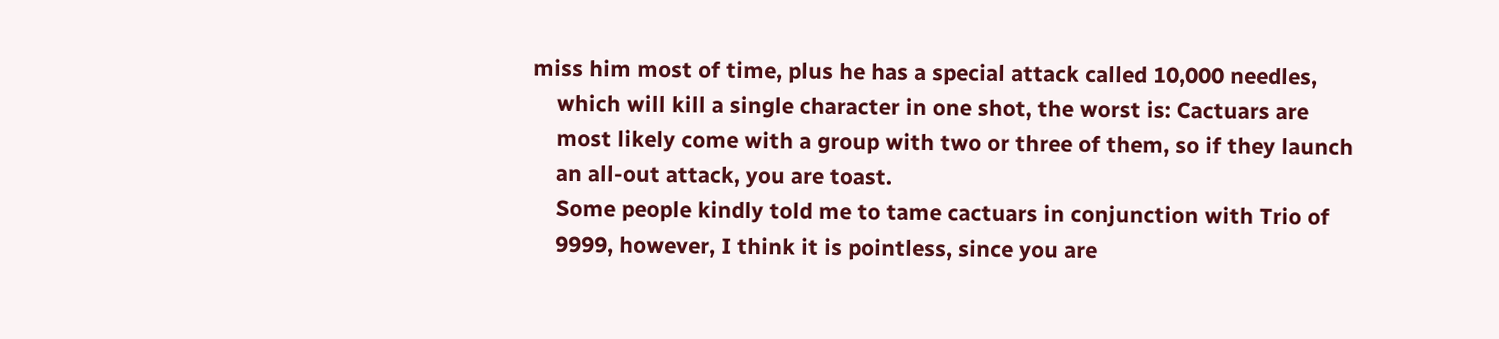miss him most of time, plus he has a special attack called 10,000 needles,
    which will kill a single character in one shot, the worst is: Cactuars are
    most likely come with a group with two or three of them, so if they launch
    an all-out attack, you are toast.
    Some people kindly told me to tame cactuars in conjunction with Trio of
    9999, however, I think it is pointless, since you are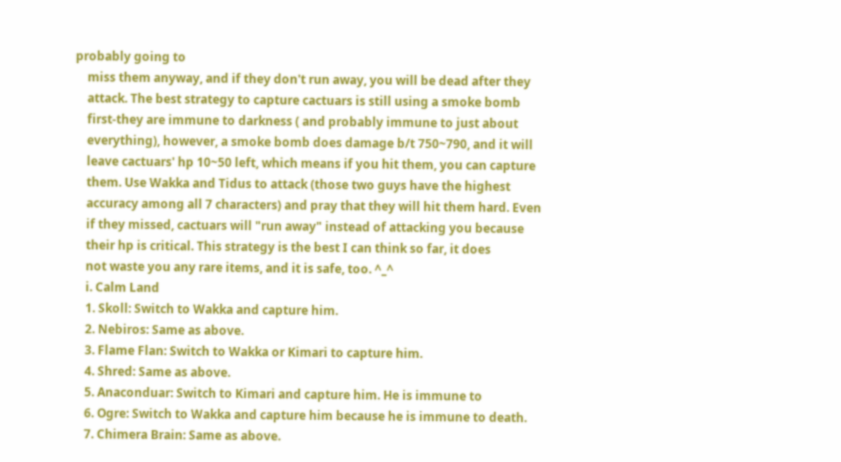probably going to
    miss them anyway, and if they don't run away, you will be dead after they
    attack. The best strategy to capture cactuars is still using a smoke bomb
    first-they are immune to darkness ( and probably immune to just about
    everything), however, a smoke bomb does damage b/t 750~790, and it will
    leave cactuars' hp 10~50 left, which means if you hit them, you can capture
    them. Use Wakka and Tidus to attack (those two guys have the highest
    accuracy among all 7 characters) and pray that they will hit them hard. Even
    if they missed, cactuars will "run away" instead of attacking you because
    their hp is critical. This strategy is the best I can think so far, it does
    not waste you any rare items, and it is safe, too. ^_^
    i. Calm Land
    1. Skoll: Switch to Wakka and capture him.
    2. Nebiros: Same as above.
    3. Flame Flan: Switch to Wakka or Kimari to capture him.
    4. Shred: Same as above.
    5. Anaconduar: Switch to Kimari and capture him. He is immune to
    6. Ogre: Switch to Wakka and capture him because he is immune to death.
    7. Chimera Brain: Same as above.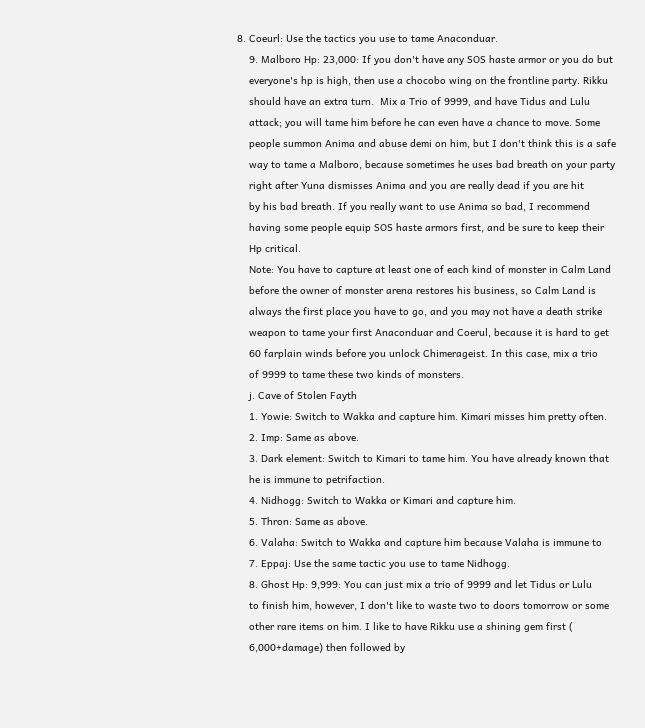8. Coeurl: Use the tactics you use to tame Anaconduar.
    9. Malboro Hp: 23,000: If you don't have any SOS haste armor or you do but
    everyone's hp is high, then use a chocobo wing on the frontline party. Rikku
    should have an extra turn.  Mix a Trio of 9999, and have Tidus and Lulu
    attack; you will tame him before he can even have a chance to move. Some
    people summon Anima and abuse demi on him, but I don't think this is a safe
    way to tame a Malboro, because sometimes he uses bad breath on your party
    right after Yuna dismisses Anima and you are really dead if you are hit
    by his bad breath. If you really want to use Anima so bad, I recommend
    having some people equip SOS haste armors first, and be sure to keep their
    Hp critical.
    Note: You have to capture at least one of each kind of monster in Calm Land
    before the owner of monster arena restores his business, so Calm Land is
    always the first place you have to go, and you may not have a death strike
    weapon to tame your first Anaconduar and Coerul, because it is hard to get
    60 farplain winds before you unlock Chimerageist. In this case, mix a trio
    of 9999 to tame these two kinds of monsters.
    j. Cave of Stolen Fayth
    1. Yowie: Switch to Wakka and capture him. Kimari misses him pretty often.
    2. Imp: Same as above.
    3. Dark element: Switch to Kimari to tame him. You have already known that
    he is immune to petrifaction.
    4. Nidhogg: Switch to Wakka or Kimari and capture him.
    5. Thron: Same as above.
    6. Valaha: Switch to Wakka and capture him because Valaha is immune to
    7. Eppaj: Use the same tactic you use to tame Nidhogg.
    8. Ghost Hp: 9,999: You can just mix a trio of 9999 and let Tidus or Lulu
    to finish him, however, I don't like to waste two to doors tomorrow or some
    other rare items on him. I like to have Rikku use a shining gem first (
    6,000+damage) then followed by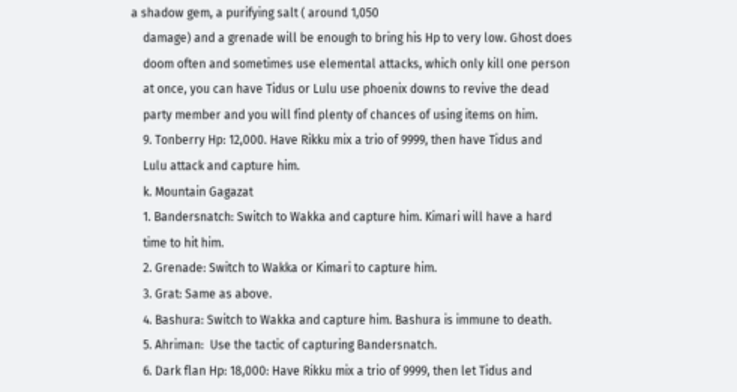a shadow gem, a purifying salt ( around 1,050
    damage) and a grenade will be enough to bring his Hp to very low. Ghost does
    doom often and sometimes use elemental attacks, which only kill one person
    at once, you can have Tidus or Lulu use phoenix downs to revive the dead
    party member and you will find plenty of chances of using items on him.
    9. Tonberry Hp: 12,000. Have Rikku mix a trio of 9999, then have Tidus and
    Lulu attack and capture him.
    k. Mountain Gagazat
    1. Bandersnatch: Switch to Wakka and capture him. Kimari will have a hard
    time to hit him.
    2. Grenade: Switch to Wakka or Kimari to capture him.
    3. Grat: Same as above.
    4. Bashura: Switch to Wakka and capture him. Bashura is immune to death.
    5. Ahriman:  Use the tactic of capturing Bandersnatch.
    6. Dark flan Hp: 18,000: Have Rikku mix a trio of 9999, then let Tidus and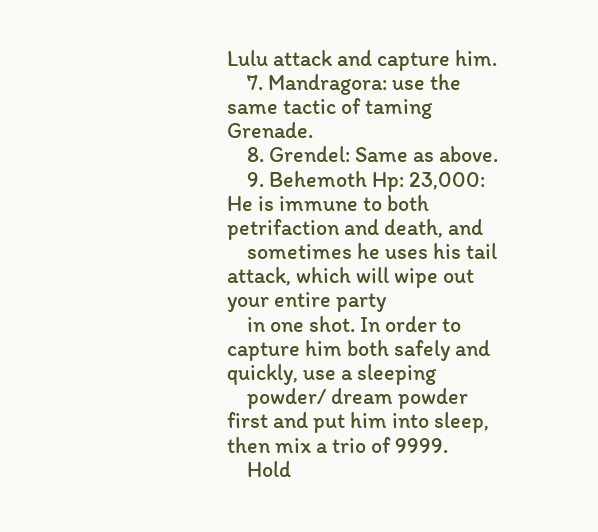Lulu attack and capture him.
    7. Mandragora: use the same tactic of taming Grenade.
    8. Grendel: Same as above.
    9. Behemoth Hp: 23,000: He is immune to both petrifaction and death, and
    sometimes he uses his tail attack, which will wipe out your entire party
    in one shot. In order to capture him both safely and quickly, use a sleeping
    powder/ dream powder first and put him into sleep, then mix a trio of 9999.
    Hold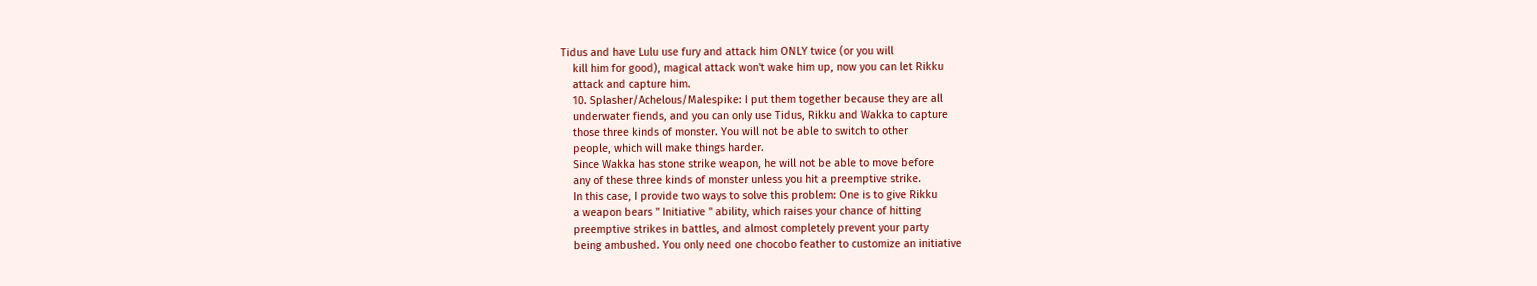Tidus and have Lulu use fury and attack him ONLY twice (or you will
    kill him for good), magical attack won't wake him up, now you can let Rikku
    attack and capture him.
    10. Splasher/Achelous/Malespike: I put them together because they are all
    underwater fiends, and you can only use Tidus, Rikku and Wakka to capture
    those three kinds of monster. You will not be able to switch to other
    people, which will make things harder.
    Since Wakka has stone strike weapon, he will not be able to move before
    any of these three kinds of monster unless you hit a preemptive strike.
    In this case, I provide two ways to solve this problem: One is to give Rikku
    a weapon bears " Initiative " ability, which raises your chance of hitting
    preemptive strikes in battles, and almost completely prevent your party
    being ambushed. You only need one chocobo feather to customize an initiative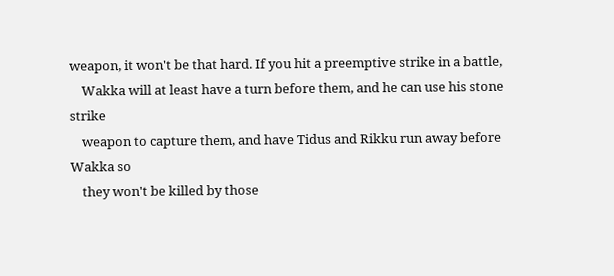weapon, it won't be that hard. If you hit a preemptive strike in a battle,
    Wakka will at least have a turn before them, and he can use his stone strike
    weapon to capture them, and have Tidus and Rikku run away before Wakka so
    they won't be killed by those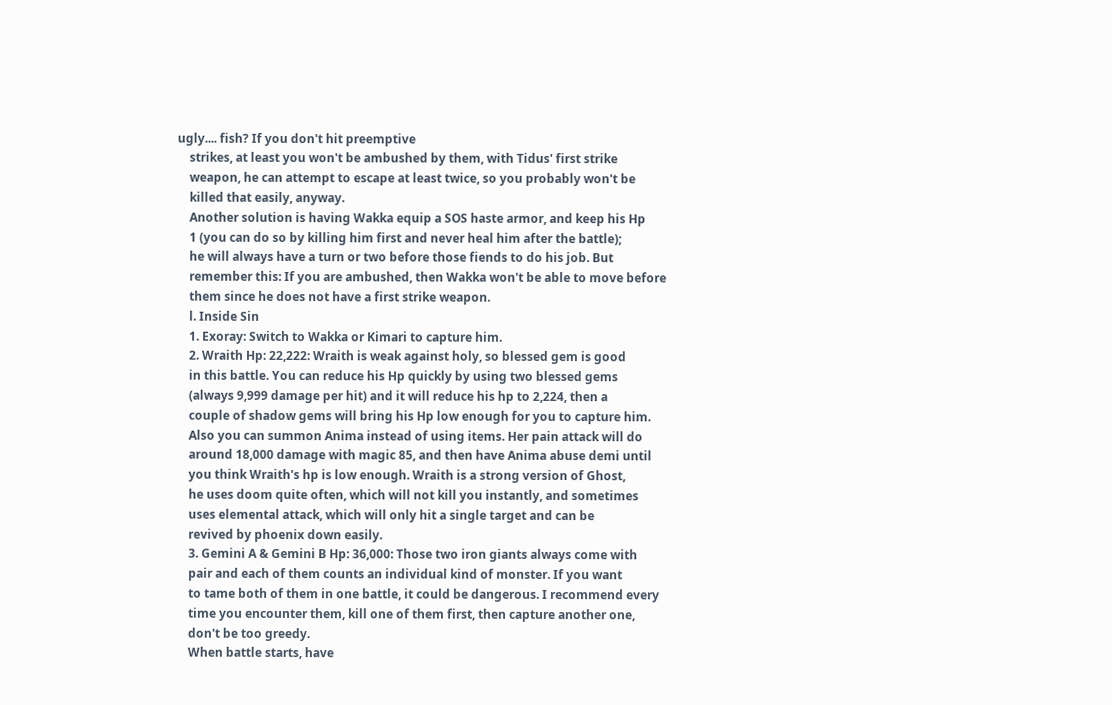ugly.... fish? If you don't hit preemptive
    strikes, at least you won't be ambushed by them, with Tidus' first strike
    weapon, he can attempt to escape at least twice, so you probably won't be
    killed that easily, anyway.
    Another solution is having Wakka equip a SOS haste armor, and keep his Hp
    1 (you can do so by killing him first and never heal him after the battle);
    he will always have a turn or two before those fiends to do his job. But
    remember this: If you are ambushed, then Wakka won't be able to move before
    them since he does not have a first strike weapon.
    l. Inside Sin
    1. Exoray: Switch to Wakka or Kimari to capture him.
    2. Wraith Hp: 22,222: Wraith is weak against holy, so blessed gem is good
    in this battle. You can reduce his Hp quickly by using two blessed gems
    (always 9,999 damage per hit) and it will reduce his hp to 2,224, then a
    couple of shadow gems will bring his Hp low enough for you to capture him.
    Also you can summon Anima instead of using items. Her pain attack will do
    around 18,000 damage with magic 85, and then have Anima abuse demi until
    you think Wraith's hp is low enough. Wraith is a strong version of Ghost,
    he uses doom quite often, which will not kill you instantly, and sometimes
    uses elemental attack, which will only hit a single target and can be
    revived by phoenix down easily.
    3. Gemini A & Gemini B Hp: 36,000: Those two iron giants always come with
    pair and each of them counts an individual kind of monster. If you want
    to tame both of them in one battle, it could be dangerous. I recommend every
    time you encounter them, kill one of them first, then capture another one,
    don't be too greedy.
    When battle starts, have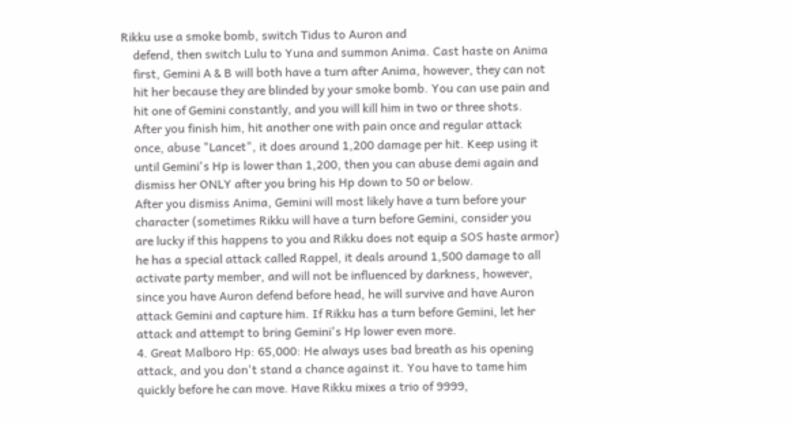Rikku use a smoke bomb, switch Tidus to Auron and
    defend, then switch Lulu to Yuna and summon Anima. Cast haste on Anima
    first, Gemini A & B will both have a turn after Anima, however, they can not
    hit her because they are blinded by your smoke bomb. You can use pain and
    hit one of Gemini constantly, and you will kill him in two or three shots.
    After you finish him, hit another one with pain once and regular attack
    once, abuse "Lancet", it does around 1,200 damage per hit. Keep using it
    until Gemini's Hp is lower than 1,200, then you can abuse demi again and
    dismiss her ONLY after you bring his Hp down to 50 or below.
    After you dismiss Anima, Gemini will most likely have a turn before your
    character (sometimes Rikku will have a turn before Gemini, consider you
    are lucky if this happens to you and Rikku does not equip a SOS haste armor)
    he has a special attack called Rappel, it deals around 1,500 damage to all
    activate party member, and will not be influenced by darkness, however,
    since you have Auron defend before head, he will survive and have Auron
    attack Gemini and capture him. If Rikku has a turn before Gemini, let her
    attack and attempt to bring Gemini's Hp lower even more.
    4. Great Malboro Hp: 65,000: He always uses bad breath as his opening
    attack, and you don't stand a chance against it. You have to tame him
    quickly before he can move. Have Rikku mixes a trio of 9999,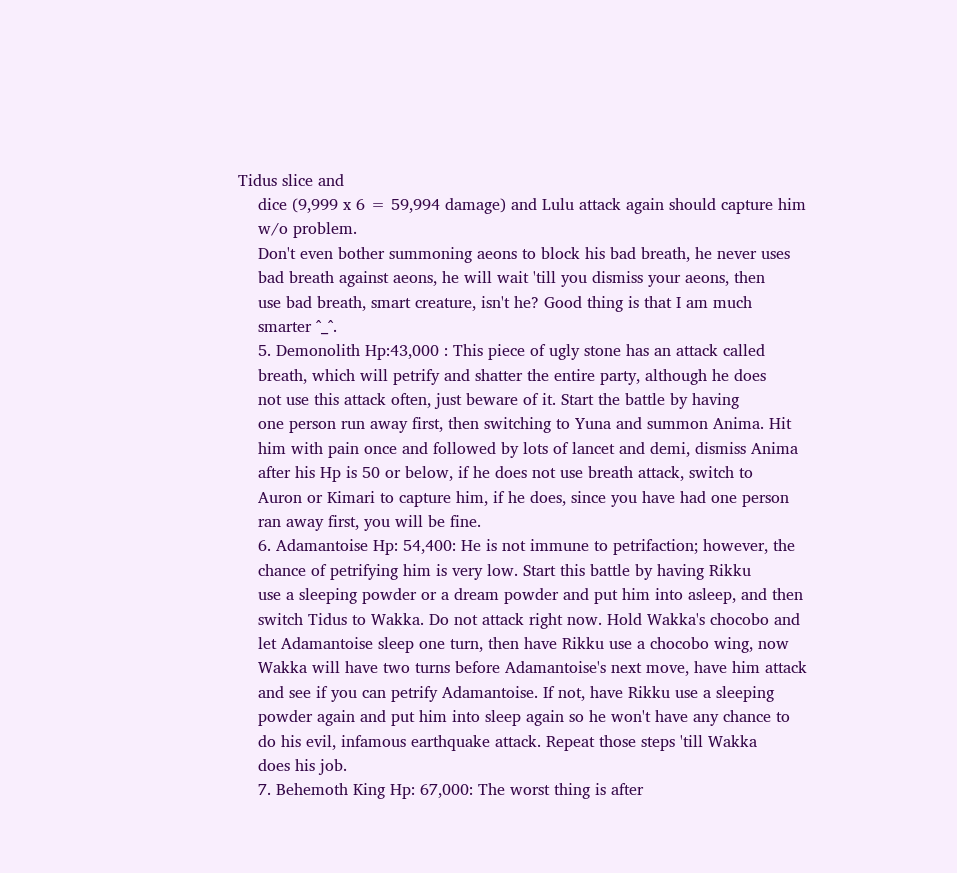Tidus slice and
    dice (9,999 x 6 = 59,994 damage) and Lulu attack again should capture him
    w/o problem.
    Don't even bother summoning aeons to block his bad breath, he never uses
    bad breath against aeons, he will wait 'till you dismiss your aeons, then
    use bad breath, smart creature, isn't he? Good thing is that I am much
    smarter ^_^.
    5. Demonolith Hp:43,000 : This piece of ugly stone has an attack called
    breath, which will petrify and shatter the entire party, although he does
    not use this attack often, just beware of it. Start the battle by having
    one person run away first, then switching to Yuna and summon Anima. Hit
    him with pain once and followed by lots of lancet and demi, dismiss Anima
    after his Hp is 50 or below, if he does not use breath attack, switch to
    Auron or Kimari to capture him, if he does, since you have had one person
    ran away first, you will be fine.
    6. Adamantoise Hp: 54,400: He is not immune to petrifaction; however, the
    chance of petrifying him is very low. Start this battle by having Rikku
    use a sleeping powder or a dream powder and put him into asleep, and then
    switch Tidus to Wakka. Do not attack right now. Hold Wakka's chocobo and
    let Adamantoise sleep one turn, then have Rikku use a chocobo wing, now
    Wakka will have two turns before Adamantoise's next move, have him attack
    and see if you can petrify Adamantoise. If not, have Rikku use a sleeping
    powder again and put him into sleep again so he won't have any chance to
    do his evil, infamous earthquake attack. Repeat those steps 'till Wakka
    does his job.
    7. Behemoth King Hp: 67,000: The worst thing is after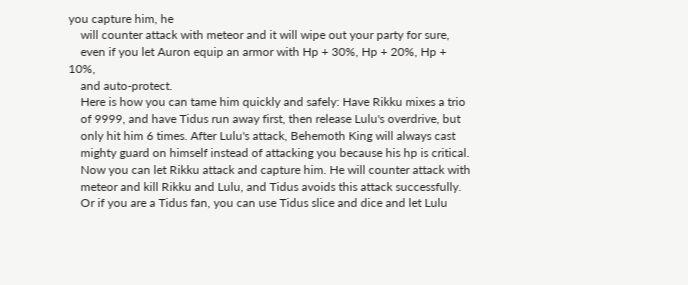you capture him, he
    will counter attack with meteor and it will wipe out your party for sure,
    even if you let Auron equip an armor with Hp + 30%, Hp + 20%, Hp + 10%,
    and auto-protect.
    Here is how you can tame him quickly and safely: Have Rikku mixes a trio
    of 9999, and have Tidus run away first, then release Lulu's overdrive, but
    only hit him 6 times. After Lulu's attack, Behemoth King will always cast
    mighty guard on himself instead of attacking you because his hp is critical.
    Now you can let Rikku attack and capture him. He will counter attack with
    meteor and kill Rikku and Lulu, and Tidus avoids this attack successfully.
    Or if you are a Tidus fan, you can use Tidus slice and dice and let Lulu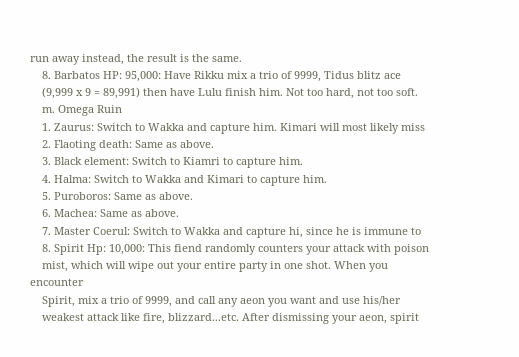run away instead, the result is the same.
    8. Barbatos HP: 95,000: Have Rikku mix a trio of 9999, Tidus blitz ace
    (9,999 x 9 = 89,991) then have Lulu finish him. Not too hard, not too soft.
    m. Omega Ruin
    1. Zaurus: Switch to Wakka and capture him. Kimari will most likely miss
    2. Flaoting death: Same as above.
    3. Black element: Switch to Kiamri to capture him.
    4. Halma: Switch to Wakka and Kimari to capture him.
    5. Puroboros: Same as above.
    6. Machea: Same as above.
    7. Master Coerul: Switch to Wakka and capture hi, since he is immune to
    8. Spirit Hp: 10,000: This fiend randomly counters your attack with poison
    mist, which will wipe out your entire party in one shot. When you encounter
    Spirit, mix a trio of 9999, and call any aeon you want and use his/her
    weakest attack like fire, blizzard...etc. After dismissing your aeon, spirit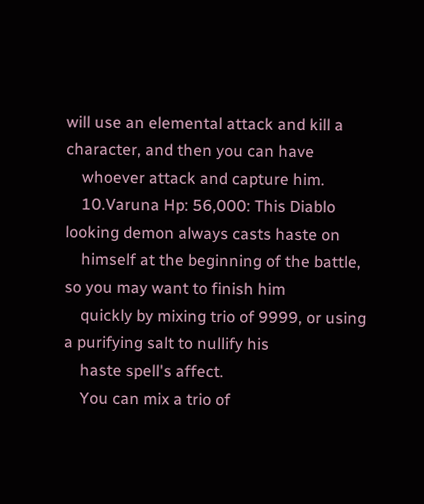will use an elemental attack and kill a character, and then you can have
    whoever attack and capture him.
    10.Varuna Hp: 56,000: This Diablo looking demon always casts haste on
    himself at the beginning of the battle, so you may want to finish him
    quickly by mixing trio of 9999, or using a purifying salt to nullify his
    haste spell's affect.
    You can mix a trio of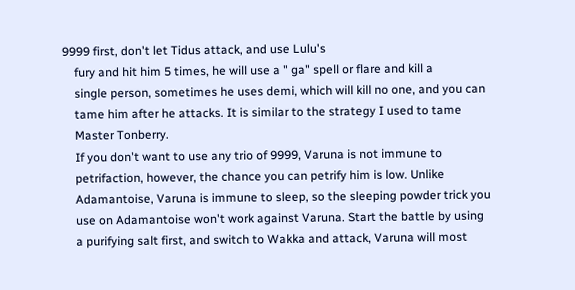9999 first, don't let Tidus attack, and use Lulu's
    fury and hit him 5 times, he will use a " ga" spell or flare and kill a
    single person, sometimes he uses demi, which will kill no one, and you can
    tame him after he attacks. It is similar to the strategy I used to tame
    Master Tonberry.
    If you don't want to use any trio of 9999, Varuna is not immune to
    petrifaction, however, the chance you can petrify him is low. Unlike
    Adamantoise, Varuna is immune to sleep, so the sleeping powder trick you
    use on Adamantoise won't work against Varuna. Start the battle by using
    a purifying salt first, and switch to Wakka and attack, Varuna will most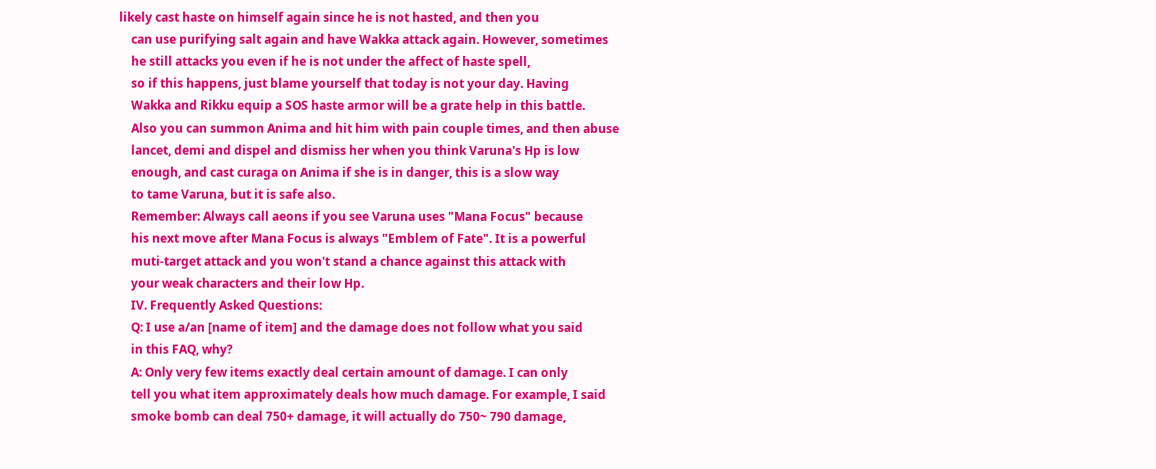likely cast haste on himself again since he is not hasted, and then you
    can use purifying salt again and have Wakka attack again. However, sometimes
    he still attacks you even if he is not under the affect of haste spell,
    so if this happens, just blame yourself that today is not your day. Having
    Wakka and Rikku equip a SOS haste armor will be a grate help in this battle.
    Also you can summon Anima and hit him with pain couple times, and then abuse
    lancet, demi and dispel and dismiss her when you think Varuna's Hp is low
    enough, and cast curaga on Anima if she is in danger, this is a slow way
    to tame Varuna, but it is safe also.
    Remember: Always call aeons if you see Varuna uses "Mana Focus" because
    his next move after Mana Focus is always "Emblem of Fate". It is a powerful
    muti-target attack and you won't stand a chance against this attack with
    your weak characters and their low Hp.
    IV. Frequently Asked Questions:
    Q: I use a/an [name of item] and the damage does not follow what you said
    in this FAQ, why?
    A: Only very few items exactly deal certain amount of damage. I can only
    tell you what item approximately deals how much damage. For example, I said
    smoke bomb can deal 750+ damage, it will actually do 750~ 790 damage,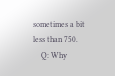sometimes a bit less than 750.
    Q: Why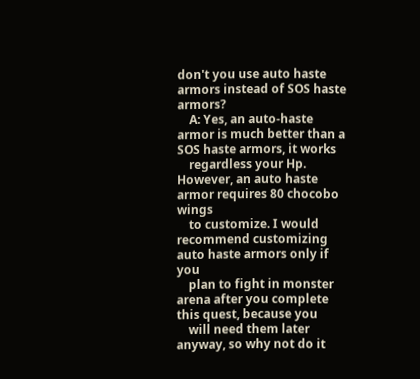don't you use auto haste armors instead of SOS haste armors?
    A: Yes, an auto-haste armor is much better than a SOS haste armors, it works
    regardless your Hp. However, an auto haste armor requires 80 chocobo wings
    to customize. I would recommend customizing auto haste armors only if you
    plan to fight in monster arena after you complete this quest, because you
    will need them later anyway, so why not do it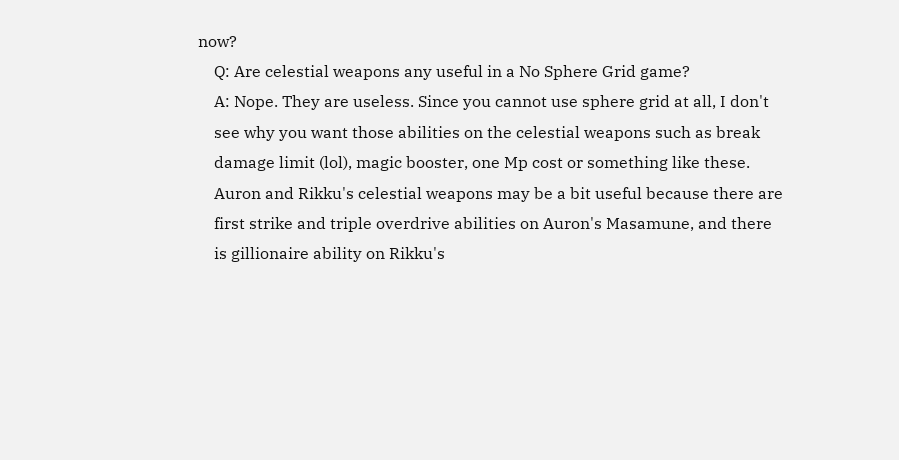now?
    Q: Are celestial weapons any useful in a No Sphere Grid game?
    A: Nope. They are useless. Since you cannot use sphere grid at all, I don't
    see why you want those abilities on the celestial weapons such as break
    damage limit (lol), magic booster, one Mp cost or something like these.
    Auron and Rikku's celestial weapons may be a bit useful because there are
    first strike and triple overdrive abilities on Auron's Masamune, and there
    is gillionaire ability on Rikku's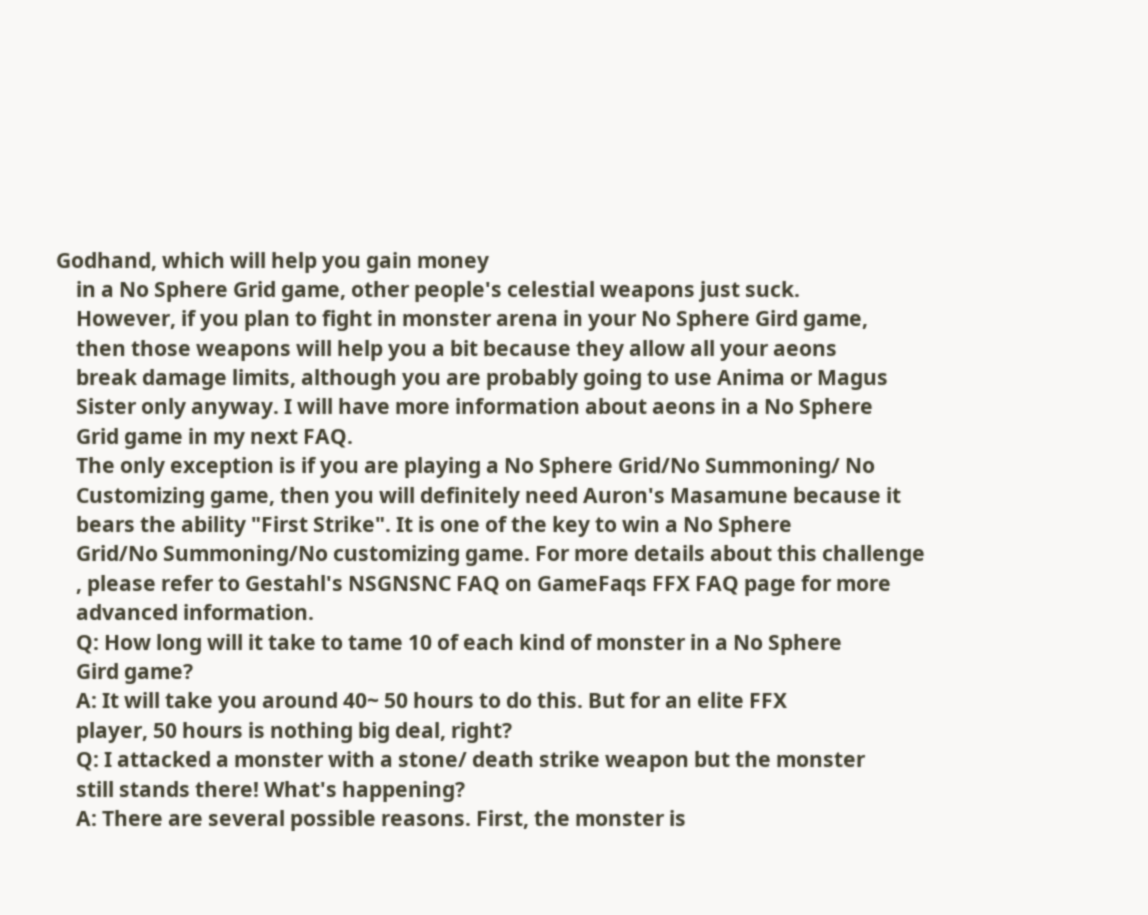Godhand, which will help you gain money
    in a No Sphere Grid game, other people's celestial weapons just suck.
    However, if you plan to fight in monster arena in your No Sphere Gird game,
    then those weapons will help you a bit because they allow all your aeons
    break damage limits, although you are probably going to use Anima or Magus
    Sister only anyway. I will have more information about aeons in a No Sphere
    Grid game in my next FAQ.
    The only exception is if you are playing a No Sphere Grid/No Summoning/ No
    Customizing game, then you will definitely need Auron's Masamune because it
    bears the ability "First Strike". It is one of the key to win a No Sphere
    Grid/No Summoning/No customizing game. For more details about this challenge
    , please refer to Gestahl's NSGNSNC FAQ on GameFaqs FFX FAQ page for more
    advanced information.
    Q: How long will it take to tame 10 of each kind of monster in a No Sphere
    Gird game?
    A: It will take you around 40~ 50 hours to do this. But for an elite FFX
    player, 50 hours is nothing big deal, right?
    Q: I attacked a monster with a stone/ death strike weapon but the monster
    still stands there! What's happening?
    A: There are several possible reasons. First, the monster is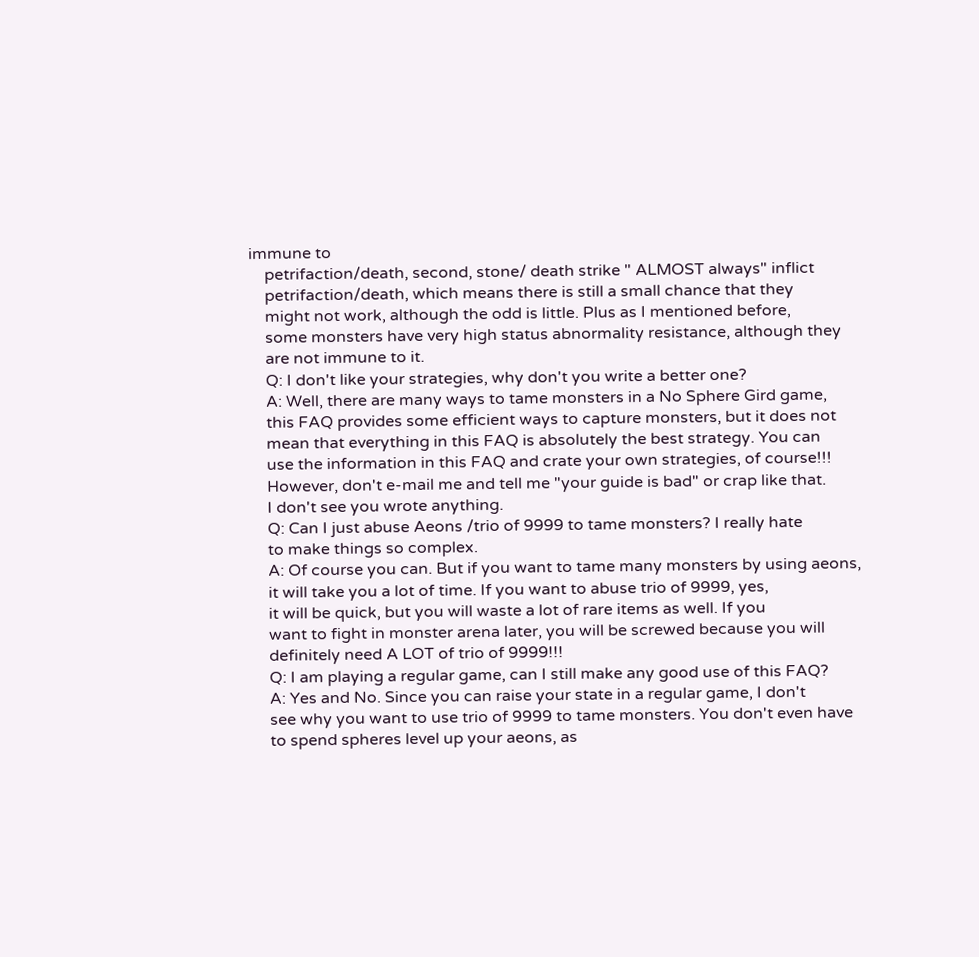immune to
    petrifaction/death, second, stone/ death strike " ALMOST always" inflict
    petrifaction/death, which means there is still a small chance that they
    might not work, although the odd is little. Plus as I mentioned before,
    some monsters have very high status abnormality resistance, although they
    are not immune to it.
    Q: I don't like your strategies, why don't you write a better one?
    A: Well, there are many ways to tame monsters in a No Sphere Gird game,
    this FAQ provides some efficient ways to capture monsters, but it does not
    mean that everything in this FAQ is absolutely the best strategy. You can
    use the information in this FAQ and crate your own strategies, of course!!!
    However, don't e-mail me and tell me "your guide is bad" or crap like that.
    I don't see you wrote anything.
    Q: Can I just abuse Aeons /trio of 9999 to tame monsters? I really hate
    to make things so complex.
    A: Of course you can. But if you want to tame many monsters by using aeons,
    it will take you a lot of time. If you want to abuse trio of 9999, yes,
    it will be quick, but you will waste a lot of rare items as well. If you
    want to fight in monster arena later, you will be screwed because you will
    definitely need A LOT of trio of 9999!!!
    Q: I am playing a regular game, can I still make any good use of this FAQ?
    A: Yes and No. Since you can raise your state in a regular game, I don't
    see why you want to use trio of 9999 to tame monsters. You don't even have
    to spend spheres level up your aeons, as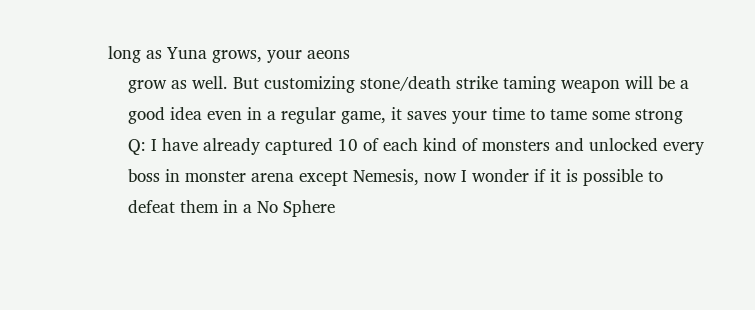long as Yuna grows, your aeons
    grow as well. But customizing stone/death strike taming weapon will be a
    good idea even in a regular game, it saves your time to tame some strong
    Q: I have already captured 10 of each kind of monsters and unlocked every
    boss in monster arena except Nemesis, now I wonder if it is possible to
    defeat them in a No Sphere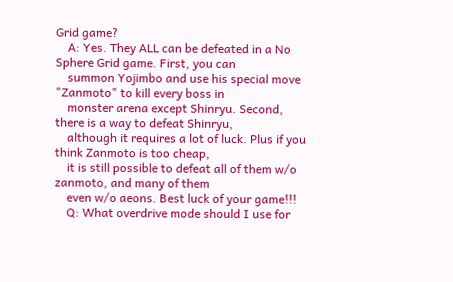Grid game?
    A: Yes. They ALL can be defeated in a No Sphere Grid game. First, you can
    summon Yojimbo and use his special move "Zanmoto" to kill every boss in
    monster arena except Shinryu. Second, there is a way to defeat Shinryu,
    although it requires a lot of luck. Plus if you think Zanmoto is too cheap,
    it is still possible to defeat all of them w/o zanmoto, and many of them
    even w/o aeons. Best luck of your game!!!
    Q: What overdrive mode should I use for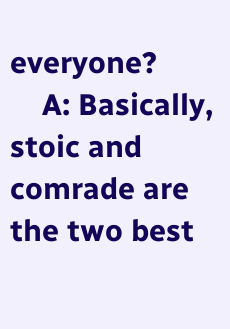everyone?
    A: Basically, stoic and comrade are the two best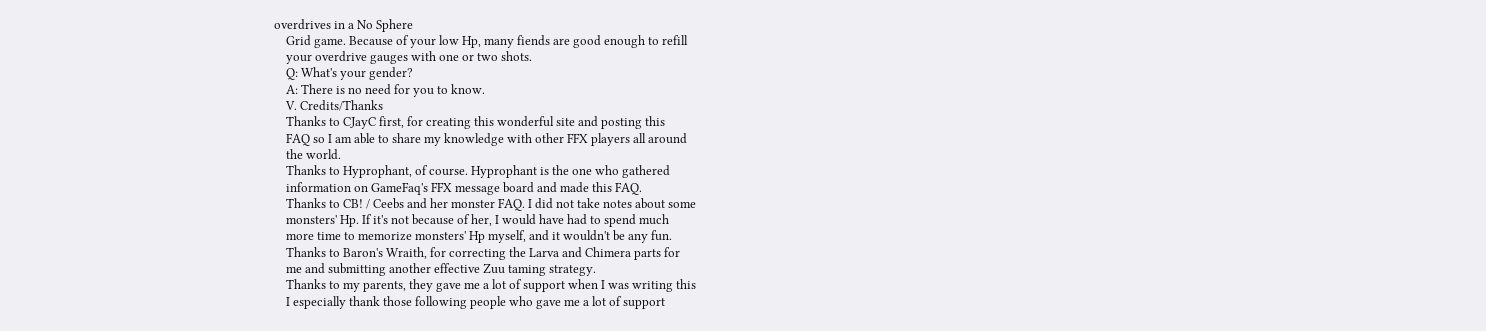overdrives in a No Sphere
    Grid game. Because of your low Hp, many fiends are good enough to refill
    your overdrive gauges with one or two shots.
    Q: What's your gender?
    A: There is no need for you to know.
    V. Credits/Thanks
    Thanks to CJayC first, for creating this wonderful site and posting this
    FAQ so I am able to share my knowledge with other FFX players all around
    the world.
    Thanks to Hyprophant, of course. Hyprophant is the one who gathered
    information on GameFaq's FFX message board and made this FAQ.
    Thanks to CB! / Ceebs and her monster FAQ. I did not take notes about some
    monsters' Hp. If it's not because of her, I would have had to spend much
    more time to memorize monsters' Hp myself, and it wouldn't be any fun.
    Thanks to Baron's Wraith, for correcting the Larva and Chimera parts for
    me and submitting another effective Zuu taming strategy.
    Thanks to my parents, they gave me a lot of support when I was writing this
    I especially thank those following people who gave me a lot of support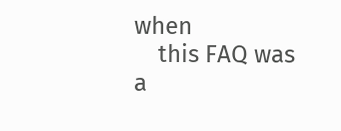when
    this FAQ was a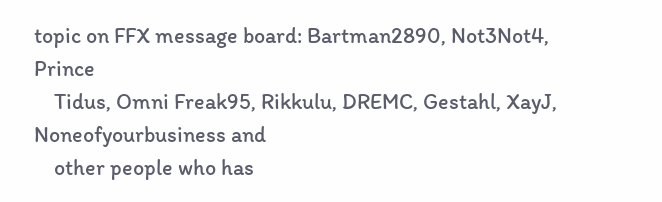topic on FFX message board: Bartman2890, Not3Not4, Prince
    Tidus, Omni Freak95, Rikkulu, DREMC, Gestahl, XayJ, Noneofyourbusiness and
    other people who has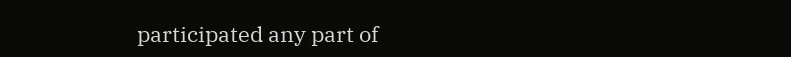participated any part of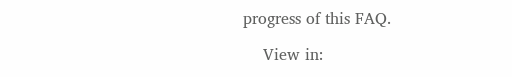progress of this FAQ.

    View in: